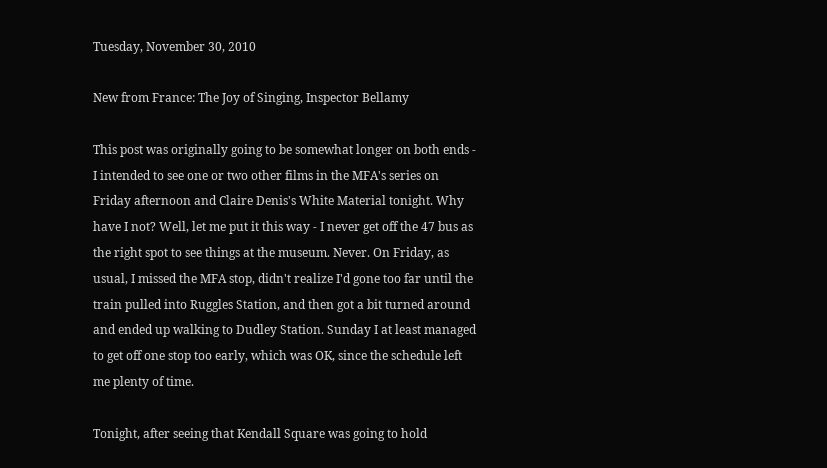Tuesday, November 30, 2010

New from France: The Joy of Singing, Inspector Bellamy

This post was originally going to be somewhat longer on both ends - I intended to see one or two other films in the MFA's series on Friday afternoon and Claire Denis's White Material tonight. Why have I not? Well, let me put it this way - I never get off the 47 bus as the right spot to see things at the museum. Never. On Friday, as usual, I missed the MFA stop, didn't realize I'd gone too far until the train pulled into Ruggles Station, and then got a bit turned around and ended up walking to Dudley Station. Sunday I at least managed to get off one stop too early, which was OK, since the schedule left me plenty of time.

Tonight, after seeing that Kendall Square was going to hold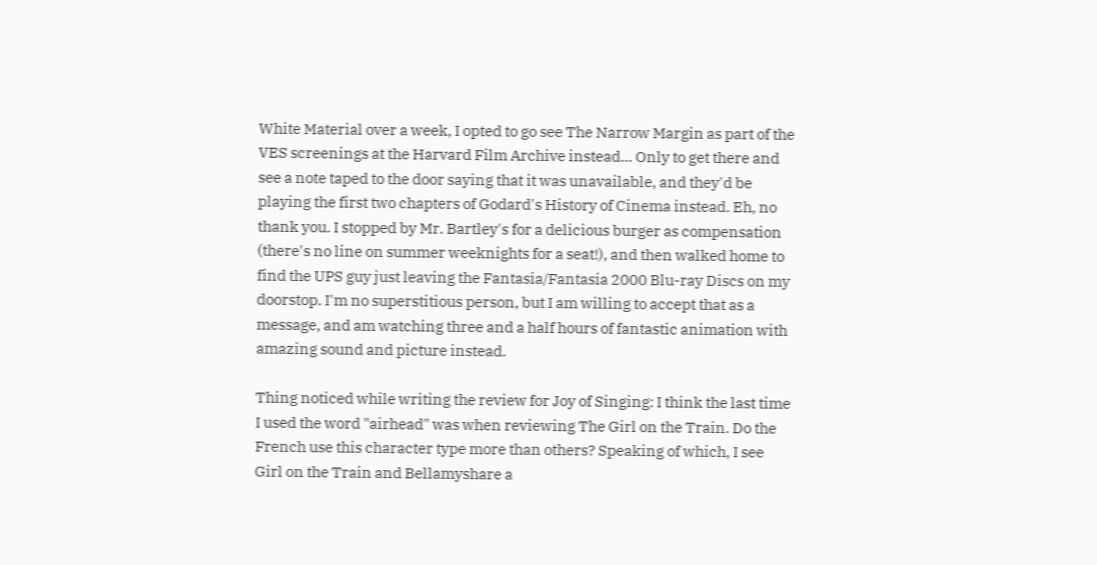White Material over a week, I opted to go see The Narrow Margin as part of the VES screenings at the Harvard Film Archive instead... Only to get there and see a note taped to the door saying that it was unavailable, and they'd be playing the first two chapters of Godard's History of Cinema instead. Eh, no thank you. I stopped by Mr. Bartley's for a delicious burger as compensation (there's no line on summer weeknights for a seat!), and then walked home to find the UPS guy just leaving the Fantasia/Fantasia 2000 Blu-ray Discs on my doorstop. I'm no superstitious person, but I am willing to accept that as a message, and am watching three and a half hours of fantastic animation with amazing sound and picture instead.

Thing noticed while writing the review for Joy of Singing: I think the last time I used the word "airhead" was when reviewing The Girl on the Train. Do the French use this character type more than others? Speaking of which, I see Girl on the Train and Bellamyshare a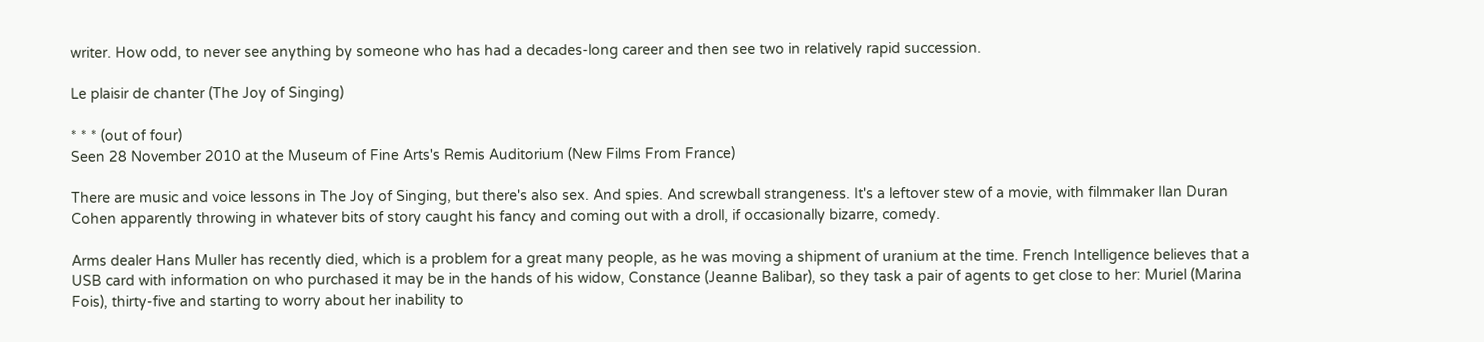writer. How odd, to never see anything by someone who has had a decades-long career and then see two in relatively rapid succession.

Le plaisir de chanter (The Joy of Singing)

* * * (out of four)
Seen 28 November 2010 at the Museum of Fine Arts's Remis Auditorium (New Films From France)

There are music and voice lessons in The Joy of Singing, but there's also sex. And spies. And screwball strangeness. It's a leftover stew of a movie, with filmmaker Ilan Duran Cohen apparently throwing in whatever bits of story caught his fancy and coming out with a droll, if occasionally bizarre, comedy.

Arms dealer Hans Muller has recently died, which is a problem for a great many people, as he was moving a shipment of uranium at the time. French Intelligence believes that a USB card with information on who purchased it may be in the hands of his widow, Constance (Jeanne Balibar), so they task a pair of agents to get close to her: Muriel (Marina Fois), thirty-five and starting to worry about her inability to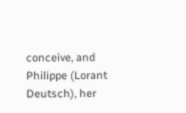conceive, and Philippe (Lorant Deutsch), her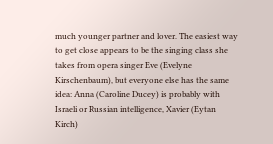much younger partner and lover. The easiest way to get close appears to be the singing class she takes from opera singer Eve (Evelyne Kirschenbaum), but everyone else has the same idea: Anna (Caroline Ducey) is probably with Israeli or Russian intelligence, Xavier (Eytan Kirch)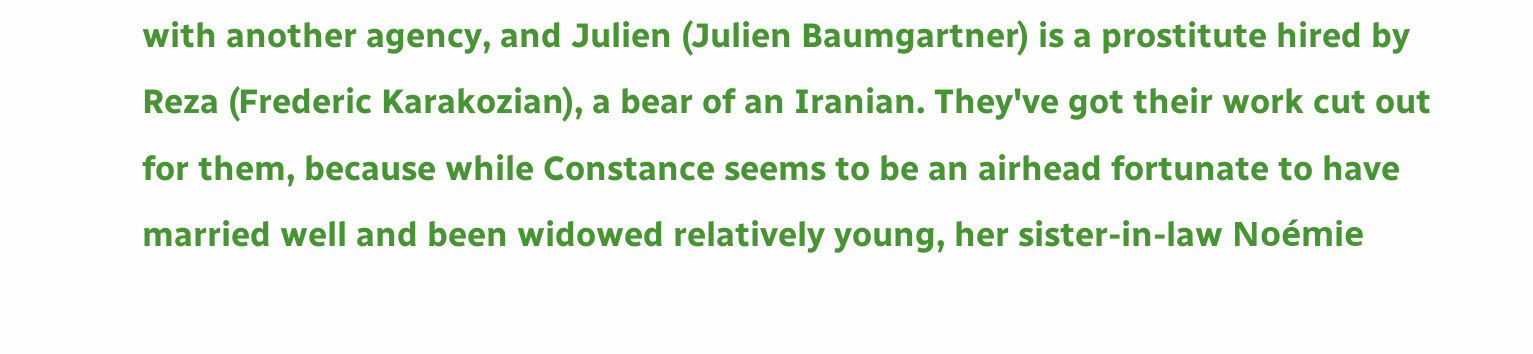with another agency, and Julien (Julien Baumgartner) is a prostitute hired by Reza (Frederic Karakozian), a bear of an Iranian. They've got their work cut out for them, because while Constance seems to be an airhead fortunate to have married well and been widowed relatively young, her sister-in-law Noémie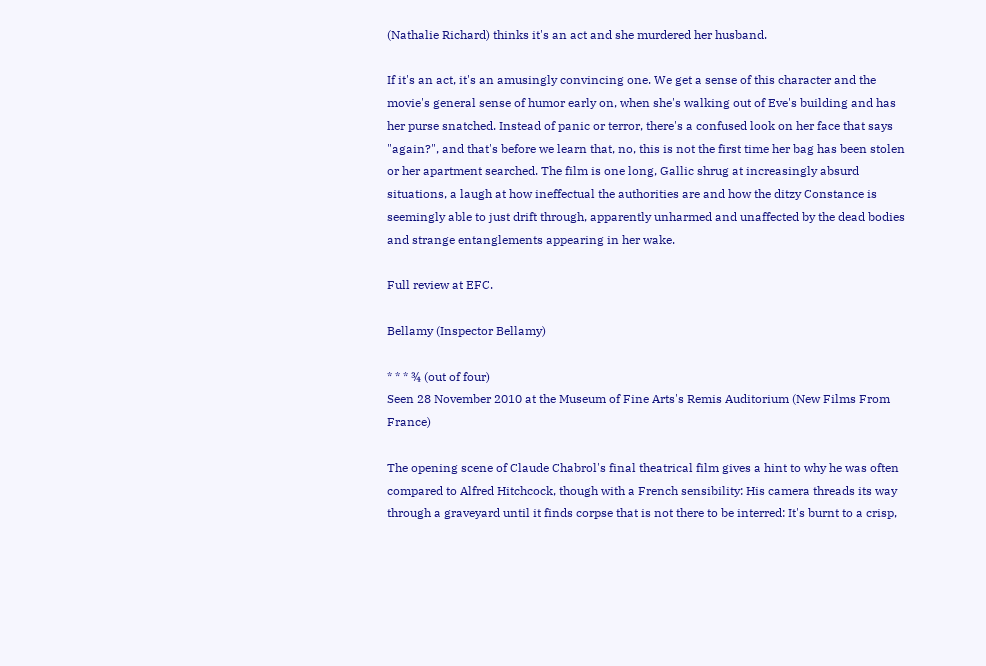(Nathalie Richard) thinks it's an act and she murdered her husband.

If it's an act, it's an amusingly convincing one. We get a sense of this character and the movie's general sense of humor early on, when she's walking out of Eve's building and has her purse snatched. Instead of panic or terror, there's a confused look on her face that says "again?", and that's before we learn that, no, this is not the first time her bag has been stolen or her apartment searched. The film is one long, Gallic shrug at increasingly absurd situations, a laugh at how ineffectual the authorities are and how the ditzy Constance is seemingly able to just drift through, apparently unharmed and unaffected by the dead bodies and strange entanglements appearing in her wake.

Full review at EFC.

Bellamy (Inspector Bellamy)

* * * ¾ (out of four)
Seen 28 November 2010 at the Museum of Fine Arts's Remis Auditorium (New Films From France)

The opening scene of Claude Chabrol's final theatrical film gives a hint to why he was often compared to Alfred Hitchcock, though with a French sensibility: His camera threads its way through a graveyard until it finds corpse that is not there to be interred: It's burnt to a crisp,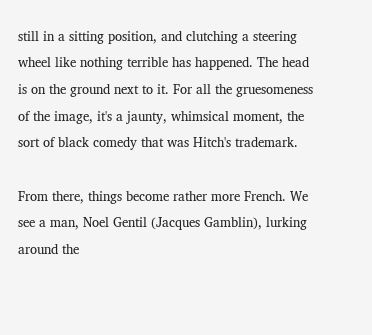still in a sitting position, and clutching a steering wheel like nothing terrible has happened. The head is on the ground next to it. For all the gruesomeness of the image, it's a jaunty, whimsical moment, the sort of black comedy that was Hitch's trademark.

From there, things become rather more French. We see a man, Noel Gentil (Jacques Gamblin), lurking around the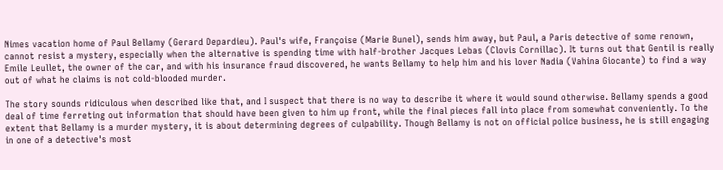Nimes vacation home of Paul Bellamy (Gerard Depardieu). Paul's wife, Françoise (Marie Bunel), sends him away, but Paul, a Paris detective of some renown, cannot resist a mystery, especially when the alternative is spending time with half-brother Jacques Lebas (Clovis Cornillac). It turns out that Gentil is really Emile Leullet, the owner of the car, and with his insurance fraud discovered, he wants Bellamy to help him and his lover Nadia (Vahina Giocante) to find a way out of what he claims is not cold-blooded murder.

The story sounds ridiculous when described like that, and I suspect that there is no way to describe it where it would sound otherwise. Bellamy spends a good deal of time ferreting out information that should have been given to him up front, while the final pieces fall into place from somewhat conveniently. To the extent that Bellamy is a murder mystery, it is about determining degrees of culpability. Though Bellamy is not on official police business, he is still engaging in one of a detective's most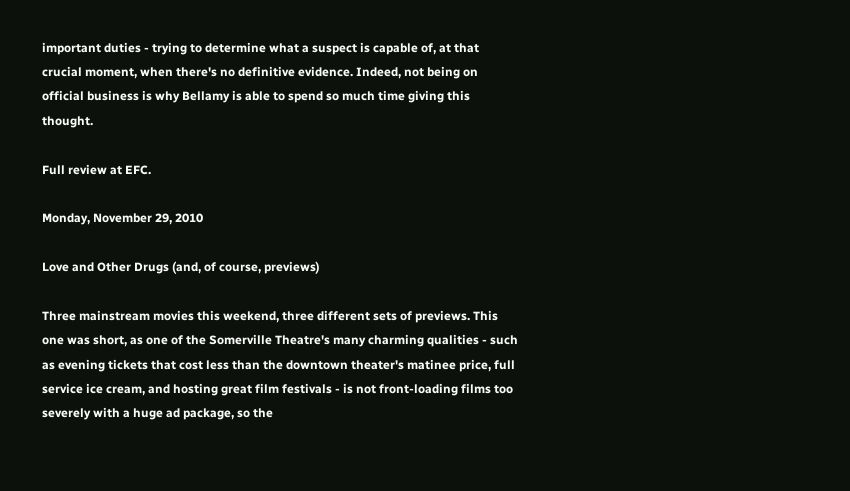important duties - trying to determine what a suspect is capable of, at that crucial moment, when there's no definitive evidence. Indeed, not being on official business is why Bellamy is able to spend so much time giving this thought.

Full review at EFC.

Monday, November 29, 2010

Love and Other Drugs (and, of course, previews)

Three mainstream movies this weekend, three different sets of previews. This one was short, as one of the Somerville Theatre's many charming qualities - such as evening tickets that cost less than the downtown theater's matinee price, full service ice cream, and hosting great film festivals - is not front-loading films too severely with a huge ad package, so the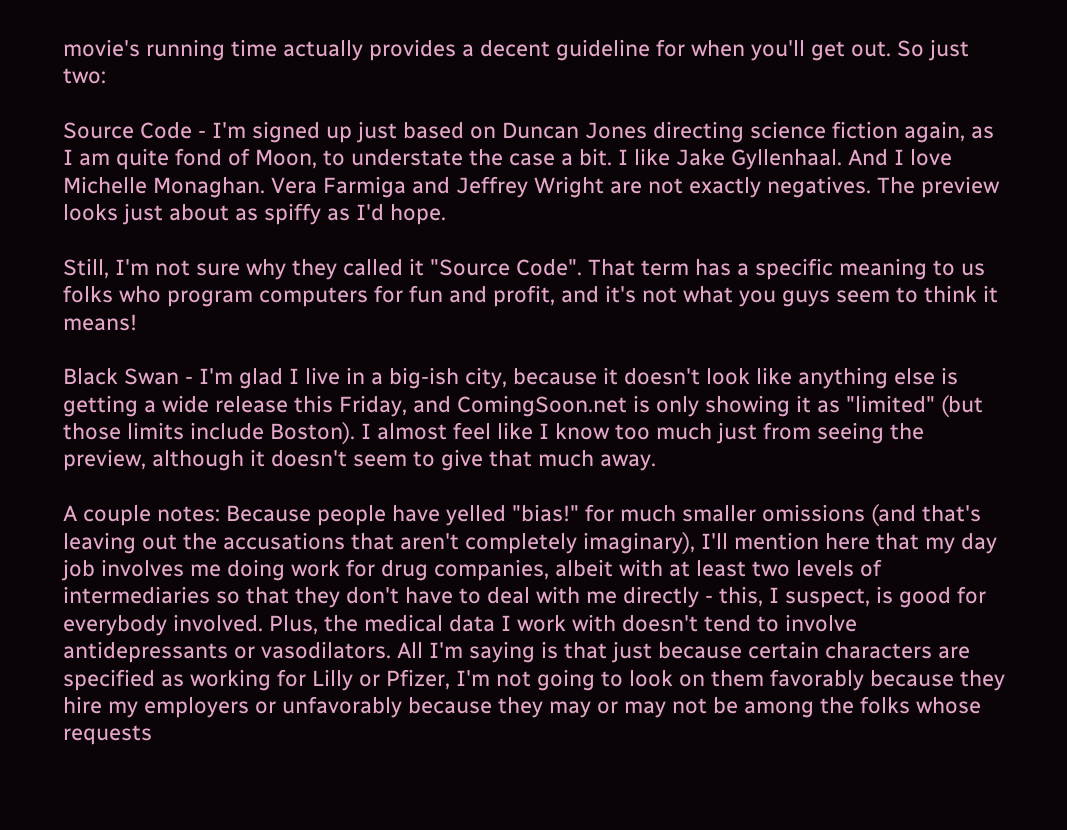movie's running time actually provides a decent guideline for when you'll get out. So just two:

Source Code - I'm signed up just based on Duncan Jones directing science fiction again, as I am quite fond of Moon, to understate the case a bit. I like Jake Gyllenhaal. And I love Michelle Monaghan. Vera Farmiga and Jeffrey Wright are not exactly negatives. The preview looks just about as spiffy as I'd hope.

Still, I'm not sure why they called it "Source Code". That term has a specific meaning to us folks who program computers for fun and profit, and it's not what you guys seem to think it means!

Black Swan - I'm glad I live in a big-ish city, because it doesn't look like anything else is getting a wide release this Friday, and ComingSoon.net is only showing it as "limited" (but those limits include Boston). I almost feel like I know too much just from seeing the preview, although it doesn't seem to give that much away.

A couple notes: Because people have yelled "bias!" for much smaller omissions (and that's leaving out the accusations that aren't completely imaginary), I'll mention here that my day job involves me doing work for drug companies, albeit with at least two levels of intermediaries so that they don't have to deal with me directly - this, I suspect, is good for everybody involved. Plus, the medical data I work with doesn't tend to involve antidepressants or vasodilators. All I'm saying is that just because certain characters are specified as working for Lilly or Pfizer, I'm not going to look on them favorably because they hire my employers or unfavorably because they may or may not be among the folks whose requests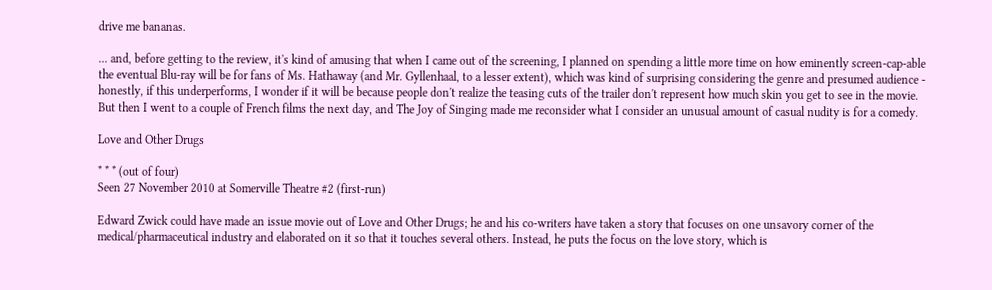drive me bananas.

... and, before getting to the review, it's kind of amusing that when I came out of the screening, I planned on spending a little more time on how eminently screen-cap-able the eventual Blu-ray will be for fans of Ms. Hathaway (and Mr. Gyllenhaal, to a lesser extent), which was kind of surprising considering the genre and presumed audience - honestly, if this underperforms, I wonder if it will be because people don't realize the teasing cuts of the trailer don't represent how much skin you get to see in the movie. But then I went to a couple of French films the next day, and The Joy of Singing made me reconsider what I consider an unusual amount of casual nudity is for a comedy.

Love and Other Drugs

* * * (out of four)
Seen 27 November 2010 at Somerville Theatre #2 (first-run)

Edward Zwick could have made an issue movie out of Love and Other Drugs; he and his co-writers have taken a story that focuses on one unsavory corner of the medical/pharmaceutical industry and elaborated on it so that it touches several others. Instead, he puts the focus on the love story, which is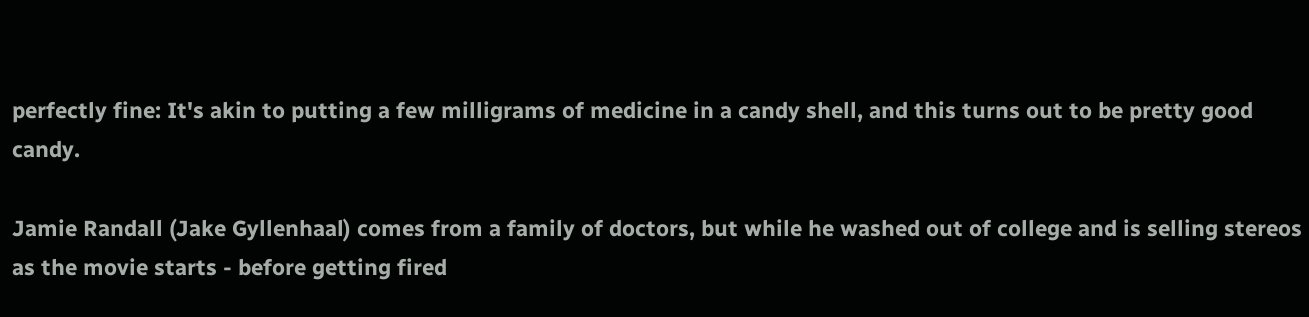perfectly fine: It's akin to putting a few milligrams of medicine in a candy shell, and this turns out to be pretty good candy.

Jamie Randall (Jake Gyllenhaal) comes from a family of doctors, but while he washed out of college and is selling stereos as the movie starts - before getting fired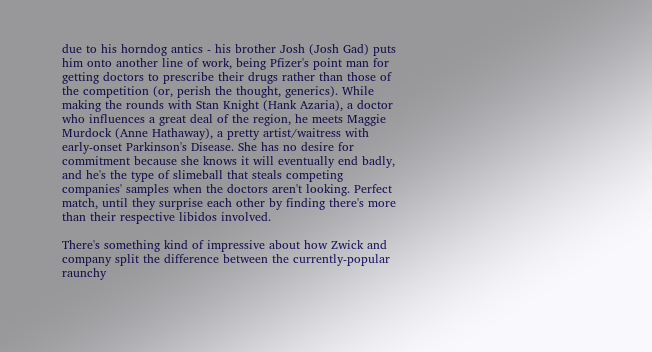due to his horndog antics - his brother Josh (Josh Gad) puts him onto another line of work, being Pfizer's point man for getting doctors to prescribe their drugs rather than those of the competition (or, perish the thought, generics). While making the rounds with Stan Knight (Hank Azaria), a doctor who influences a great deal of the region, he meets Maggie Murdock (Anne Hathaway), a pretty artist/waitress with early-onset Parkinson's Disease. She has no desire for commitment because she knows it will eventually end badly, and he's the type of slimeball that steals competing companies' samples when the doctors aren't looking. Perfect match, until they surprise each other by finding there's more than their respective libidos involved.

There's something kind of impressive about how Zwick and company split the difference between the currently-popular raunchy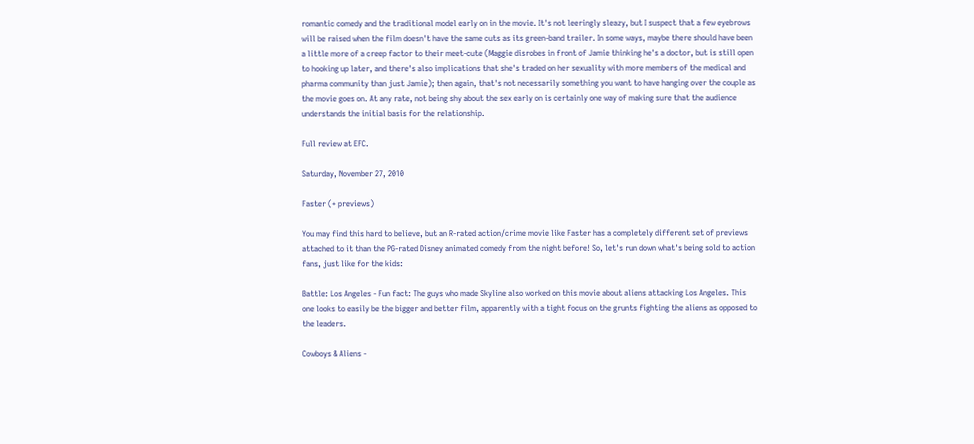romantic comedy and the traditional model early on in the movie. It's not leeringly sleazy, but I suspect that a few eyebrows will be raised when the film doesn't have the same cuts as its green-band trailer. In some ways, maybe there should have been a little more of a creep factor to their meet-cute (Maggie disrobes in front of Jamie thinking he's a doctor, but is still open to hooking up later, and there's also implications that she's traded on her sexuality with more members of the medical and pharma community than just Jamie); then again, that's not necessarily something you want to have hanging over the couple as the movie goes on. At any rate, not being shy about the sex early on is certainly one way of making sure that the audience understands the initial basis for the relationship.

Full review at EFC.

Saturday, November 27, 2010

Faster (+ previews)

You may find this hard to believe, but an R-rated action/crime movie like Faster has a completely different set of previews attached to it than the PG-rated Disney animated comedy from the night before! So, let's run down what's being sold to action fans, just like for the kids:

Battle: Los Angeles - Fun fact: The guys who made Skyline also worked on this movie about aliens attacking Los Angeles. This one looks to easily be the bigger and better film, apparently with a tight focus on the grunts fighting the aliens as opposed to the leaders.

Cowboys & Aliens -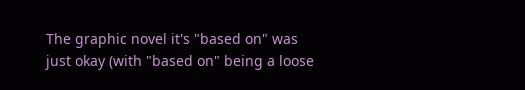The graphic novel it's "based on" was just okay (with "based on" being a loose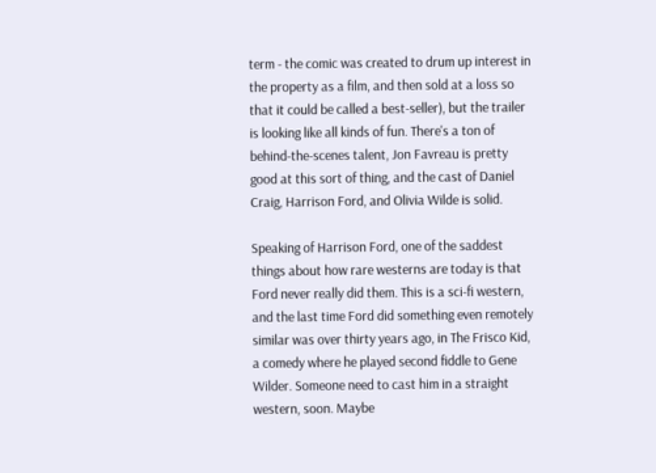term - the comic was created to drum up interest in the property as a film, and then sold at a loss so that it could be called a best-seller), but the trailer is looking like all kinds of fun. There's a ton of behind-the-scenes talent, Jon Favreau is pretty good at this sort of thing, and the cast of Daniel Craig, Harrison Ford, and Olivia Wilde is solid.

Speaking of Harrison Ford, one of the saddest things about how rare westerns are today is that Ford never really did them. This is a sci-fi western, and the last time Ford did something even remotely similar was over thirty years ago, in The Frisco Kid, a comedy where he played second fiddle to Gene Wilder. Someone need to cast him in a straight western, soon. Maybe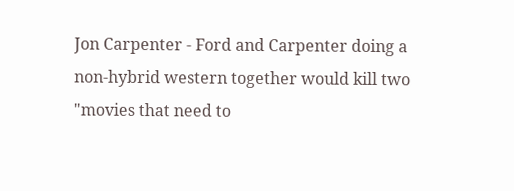Jon Carpenter - Ford and Carpenter doing a non-hybrid western together would kill two "movies that need to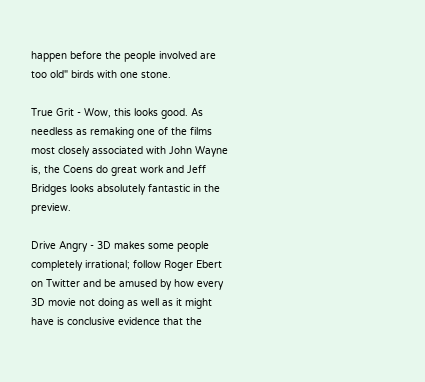happen before the people involved are too old" birds with one stone.

True Grit - Wow, this looks good. As needless as remaking one of the films most closely associated with John Wayne is, the Coens do great work and Jeff Bridges looks absolutely fantastic in the preview.

Drive Angry - 3D makes some people completely irrational; follow Roger Ebert on Twitter and be amused by how every 3D movie not doing as well as it might have is conclusive evidence that the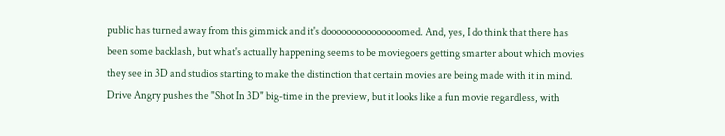public has turned away from this gimmick and it's dooooooooooooooomed. And, yes, I do think that there has been some backlash, but what's actually happening seems to be moviegoers getting smarter about which movies they see in 3D and studios starting to make the distinction that certain movies are being made with it in mind. Drive Angry pushes the "Shot In 3D" big-time in the preview, but it looks like a fun movie regardless, with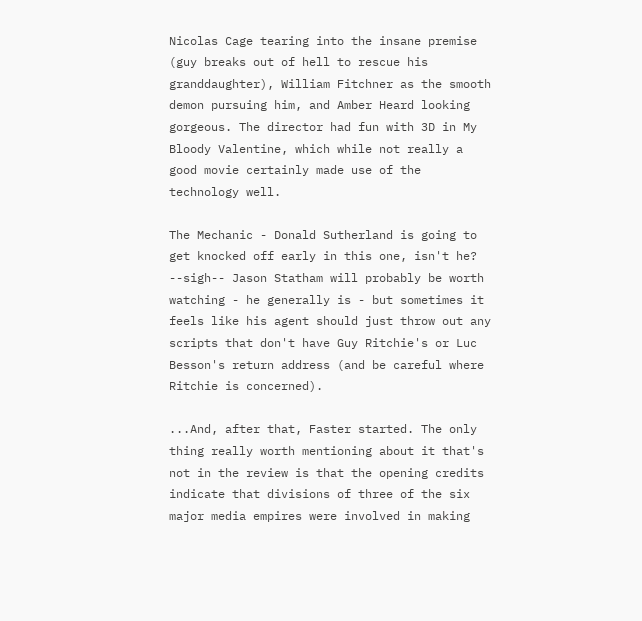Nicolas Cage tearing into the insane premise (guy breaks out of hell to rescue his granddaughter), William Fitchner as the smooth demon pursuing him, and Amber Heard looking gorgeous. The director had fun with 3D in My Bloody Valentine, which while not really a good movie certainly made use of the technology well.

The Mechanic - Donald Sutherland is going to get knocked off early in this one, isn't he? --sigh-- Jason Statham will probably be worth watching - he generally is - but sometimes it feels like his agent should just throw out any scripts that don't have Guy Ritchie's or Luc Besson's return address (and be careful where Ritchie is concerned).

...And, after that, Faster started. The only thing really worth mentioning about it that's not in the review is that the opening credits indicate that divisions of three of the six major media empires were involved in making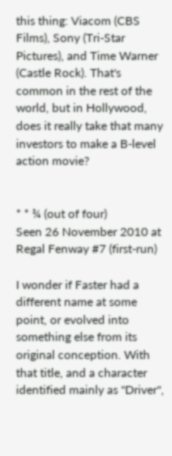this thing: Viacom (CBS Films), Sony (Tri-Star Pictures), and Time Warner (Castle Rock). That's common in the rest of the world, but in Hollywood, does it really take that many investors to make a B-level action movie?


* * ¾ (out of four)
Seen 26 November 2010 at Regal Fenway #7 (first-run)

I wonder if Faster had a different name at some point, or evolved into something else from its original conception. With that title, and a character identified mainly as "Driver",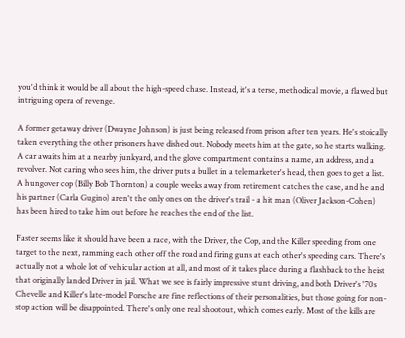you'd think it would be all about the high-speed chase. Instead, it's a terse, methodical movie, a flawed but intriguing opera of revenge.

A former getaway driver (Dwayne Johnson) is just being released from prison after ten years. He's stoically taken everything the other prisoners have dished out. Nobody meets him at the gate, so he starts walking. A car awaits him at a nearby junkyard, and the glove compartment contains a name, an address, and a revolver. Not caring who sees him, the driver puts a bullet in a telemarketer's head, then goes to get a list. A hungover cop (Billy Bob Thornton) a couple weeks away from retirement catches the case, and he and his partner (Carla Gugino) aren't the only ones on the driver's trail - a hit man (Oliver Jackson-Cohen) has been hired to take him out before he reaches the end of the list.

Faster seems like it should have been a race, with the Driver, the Cop, and the Killer speeding from one target to the next, ramming each other off the road and firing guns at each other's speeding cars. There's actually not a whole lot of vehicular action at all, and most of it takes place during a flashback to the heist that originally landed Driver in jail. What we see is fairly impressive stunt driving, and both Driver's '70s Chevelle and Killer's late-model Porsche are fine reflections of their personalities, but those going for non-stop action will be disappointed. There's only one real shootout, which comes early. Most of the kills are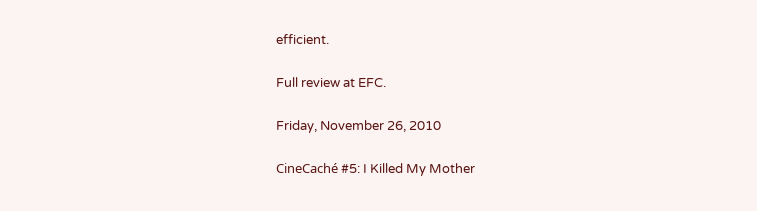efficient.

Full review at EFC.

Friday, November 26, 2010

CineCaché #5: I Killed My Mother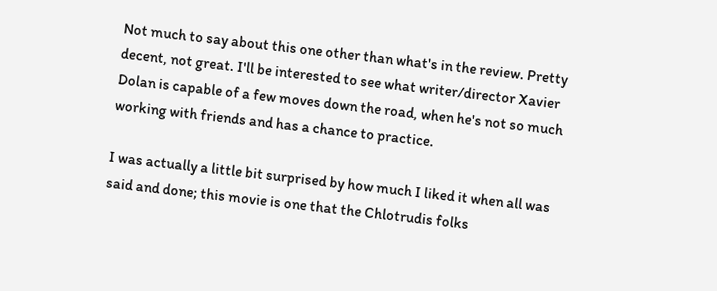Not much to say about this one other than what's in the review. Pretty decent, not great. I'll be interested to see what writer/director Xavier Dolan is capable of a few moves down the road, when he's not so much working with friends and has a chance to practice.

I was actually a little bit surprised by how much I liked it when all was said and done; this movie is one that the Chlotrudis folks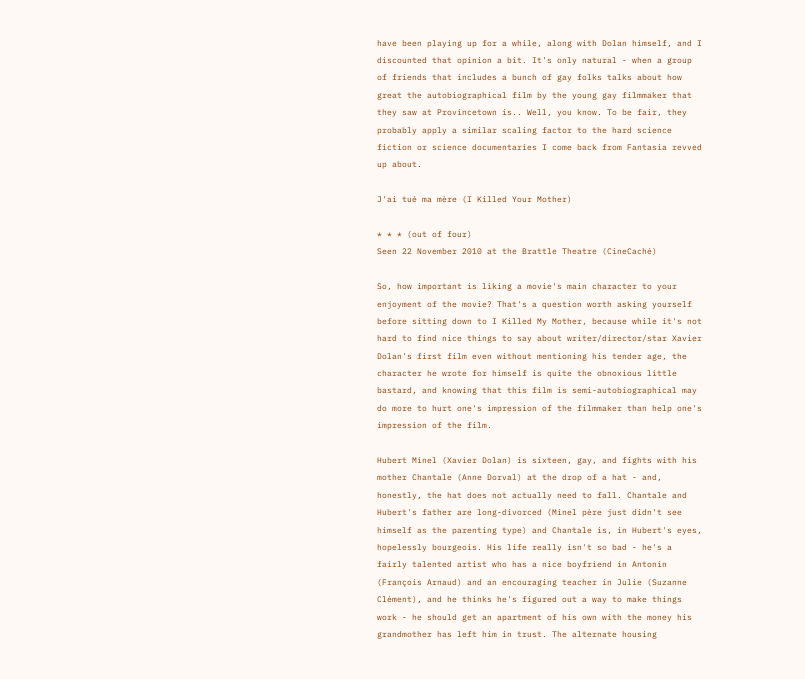have been playing up for a while, along with Dolan himself, and I discounted that opinion a bit. It's only natural - when a group of friends that includes a bunch of gay folks talks about how great the autobiographical film by the young gay filmmaker that they saw at Provincetown is.. Well, you know. To be fair, they probably apply a similar scaling factor to the hard science fiction or science documentaries I come back from Fantasia revved up about.

J'ai tué ma mère (I Killed Your Mother)

* * * (out of four)
Seen 22 November 2010 at the Brattle Theatre (CineCaché)

So, how important is liking a movie's main character to your enjoyment of the movie? That's a question worth asking yourself before sitting down to I Killed My Mother, because while it's not hard to find nice things to say about writer/director/star Xavier Dolan's first film even without mentioning his tender age, the character he wrote for himself is quite the obnoxious little bastard, and knowing that this film is semi-autobiographical may do more to hurt one's impression of the filmmaker than help one's impression of the film.

Hubert Minel (Xavier Dolan) is sixteen, gay, and fights with his mother Chantale (Anne Dorval) at the drop of a hat - and, honestly, the hat does not actually need to fall. Chantale and Hubert's father are long-divorced (Minel père just didn't see himself as the parenting type) and Chantale is, in Hubert's eyes, hopelessly bourgeois. His life really isn't so bad - he's a fairly talented artist who has a nice boyfriend in Antonin (François Arnaud) and an encouraging teacher in Julie (Suzanne Clément), and he thinks he's figured out a way to make things work - he should get an apartment of his own with the money his grandmother has left him in trust. The alternate housing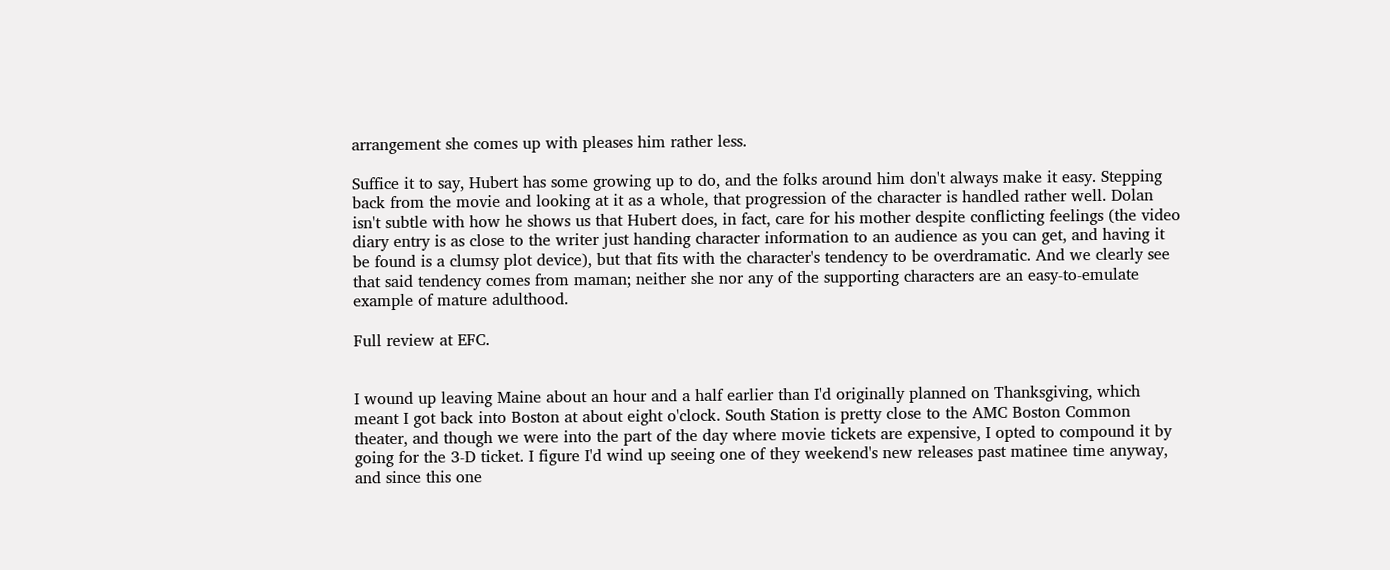arrangement she comes up with pleases him rather less.

Suffice it to say, Hubert has some growing up to do, and the folks around him don't always make it easy. Stepping back from the movie and looking at it as a whole, that progression of the character is handled rather well. Dolan isn't subtle with how he shows us that Hubert does, in fact, care for his mother despite conflicting feelings (the video diary entry is as close to the writer just handing character information to an audience as you can get, and having it be found is a clumsy plot device), but that fits with the character's tendency to be overdramatic. And we clearly see that said tendency comes from maman; neither she nor any of the supporting characters are an easy-to-emulate example of mature adulthood.

Full review at EFC.


I wound up leaving Maine about an hour and a half earlier than I'd originally planned on Thanksgiving, which meant I got back into Boston at about eight o'clock. South Station is pretty close to the AMC Boston Common theater, and though we were into the part of the day where movie tickets are expensive, I opted to compound it by going for the 3-D ticket. I figure I'd wind up seeing one of they weekend's new releases past matinee time anyway, and since this one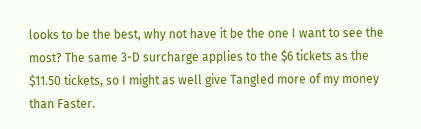looks to be the best, why not have it be the one I want to see the most? The same 3-D surcharge applies to the $6 tickets as the $11.50 tickets, so I might as well give Tangled more of my money than Faster.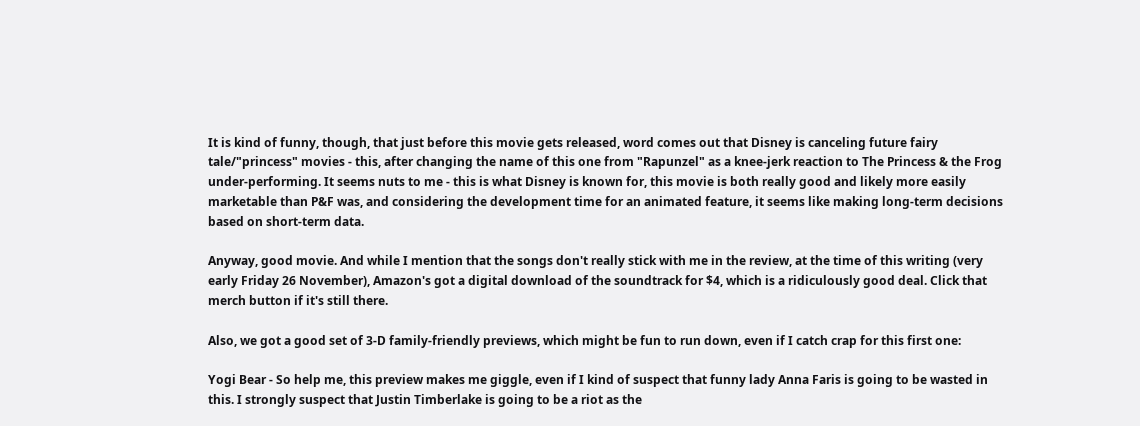It is kind of funny, though, that just before this movie gets released, word comes out that Disney is canceling future fairy tale/"princess" movies - this, after changing the name of this one from "Rapunzel" as a knee-jerk reaction to The Princess & the Frog under-performing. It seems nuts to me - this is what Disney is known for, this movie is both really good and likely more easily marketable than P&F was, and considering the development time for an animated feature, it seems like making long-term decisions based on short-term data.

Anyway, good movie. And while I mention that the songs don't really stick with me in the review, at the time of this writing (very early Friday 26 November), Amazon's got a digital download of the soundtrack for $4, which is a ridiculously good deal. Click that merch button if it's still there.

Also, we got a good set of 3-D family-friendly previews, which might be fun to run down, even if I catch crap for this first one:

Yogi Bear - So help me, this preview makes me giggle, even if I kind of suspect that funny lady Anna Faris is going to be wasted in this. I strongly suspect that Justin Timberlake is going to be a riot as the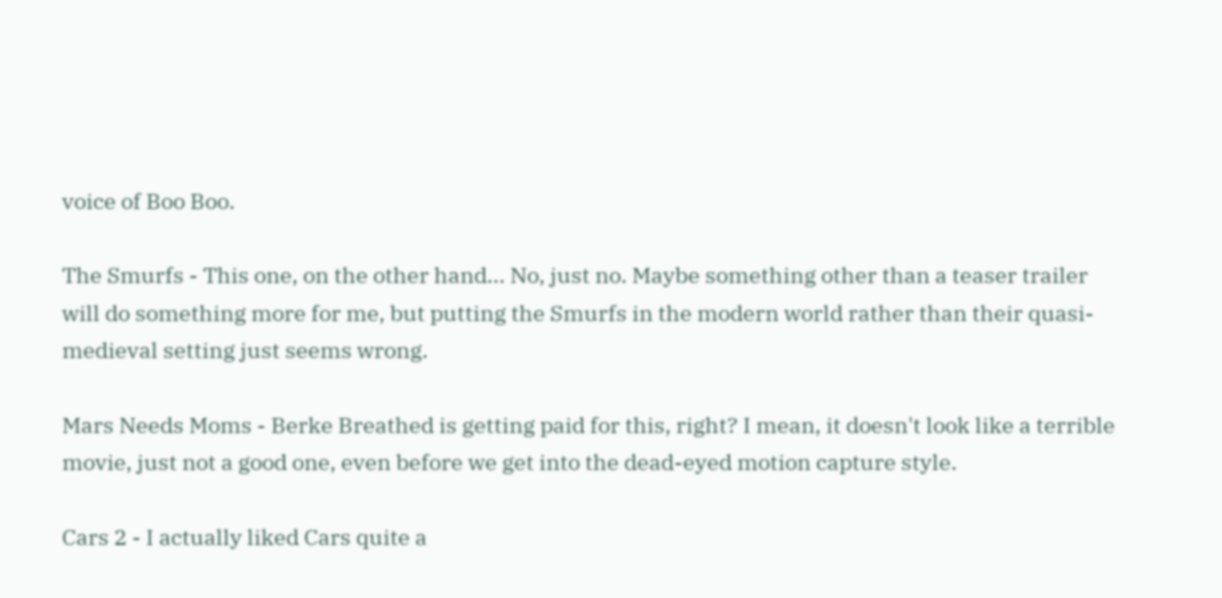voice of Boo Boo.

The Smurfs - This one, on the other hand... No, just no. Maybe something other than a teaser trailer will do something more for me, but putting the Smurfs in the modern world rather than their quasi-medieval setting just seems wrong.

Mars Needs Moms - Berke Breathed is getting paid for this, right? I mean, it doesn't look like a terrible movie, just not a good one, even before we get into the dead-eyed motion capture style.

Cars 2 - I actually liked Cars quite a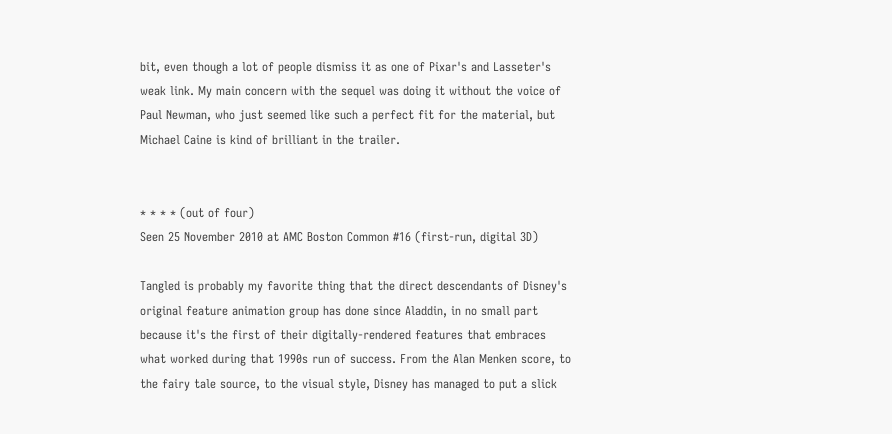bit, even though a lot of people dismiss it as one of Pixar's and Lasseter's weak link. My main concern with the sequel was doing it without the voice of Paul Newman, who just seemed like such a perfect fit for the material, but Michael Caine is kind of brilliant in the trailer.


* * * * (out of four)
Seen 25 November 2010 at AMC Boston Common #16 (first-run, digital 3D)

Tangled is probably my favorite thing that the direct descendants of Disney's original feature animation group has done since Aladdin, in no small part because it's the first of their digitally-rendered features that embraces what worked during that 1990s run of success. From the Alan Menken score, to the fairy tale source, to the visual style, Disney has managed to put a slick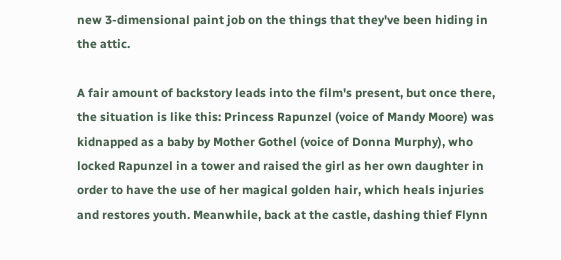new 3-dimensional paint job on the things that they've been hiding in the attic.

A fair amount of backstory leads into the film's present, but once there, the situation is like this: Princess Rapunzel (voice of Mandy Moore) was kidnapped as a baby by Mother Gothel (voice of Donna Murphy), who locked Rapunzel in a tower and raised the girl as her own daughter in order to have the use of her magical golden hair, which heals injuries and restores youth. Meanwhile, back at the castle, dashing thief Flynn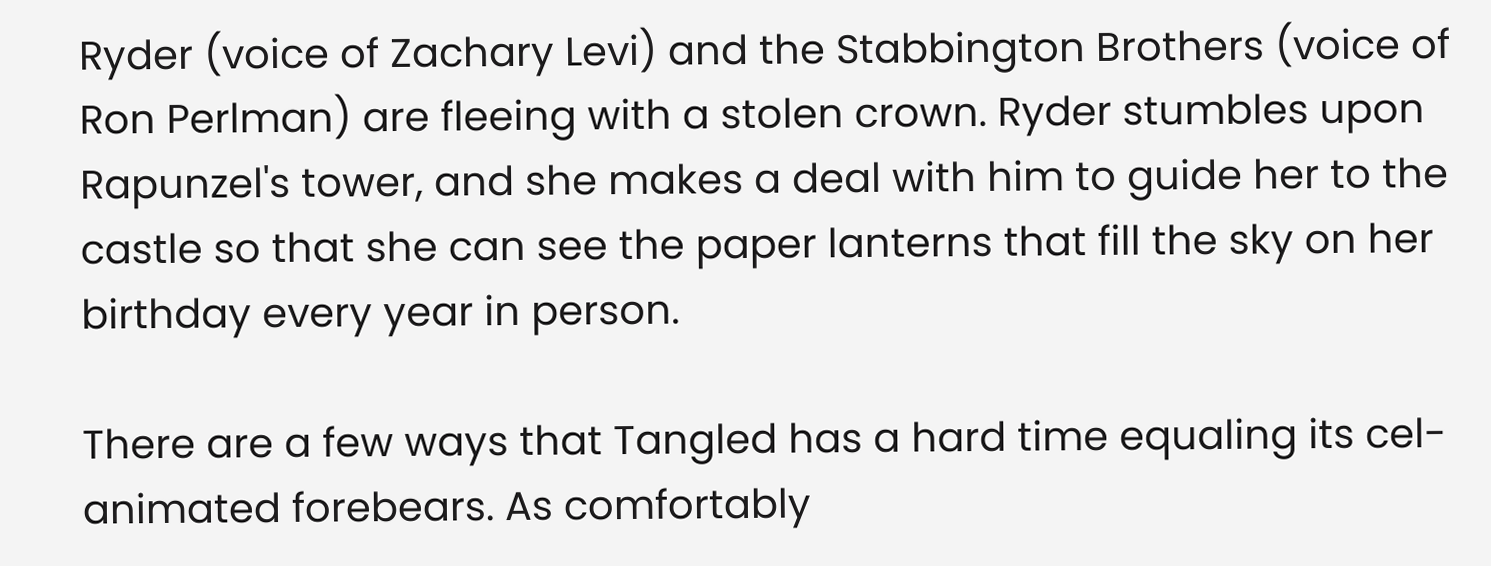Ryder (voice of Zachary Levi) and the Stabbington Brothers (voice of Ron Perlman) are fleeing with a stolen crown. Ryder stumbles upon Rapunzel's tower, and she makes a deal with him to guide her to the castle so that she can see the paper lanterns that fill the sky on her birthday every year in person.

There are a few ways that Tangled has a hard time equaling its cel-animated forebears. As comfortably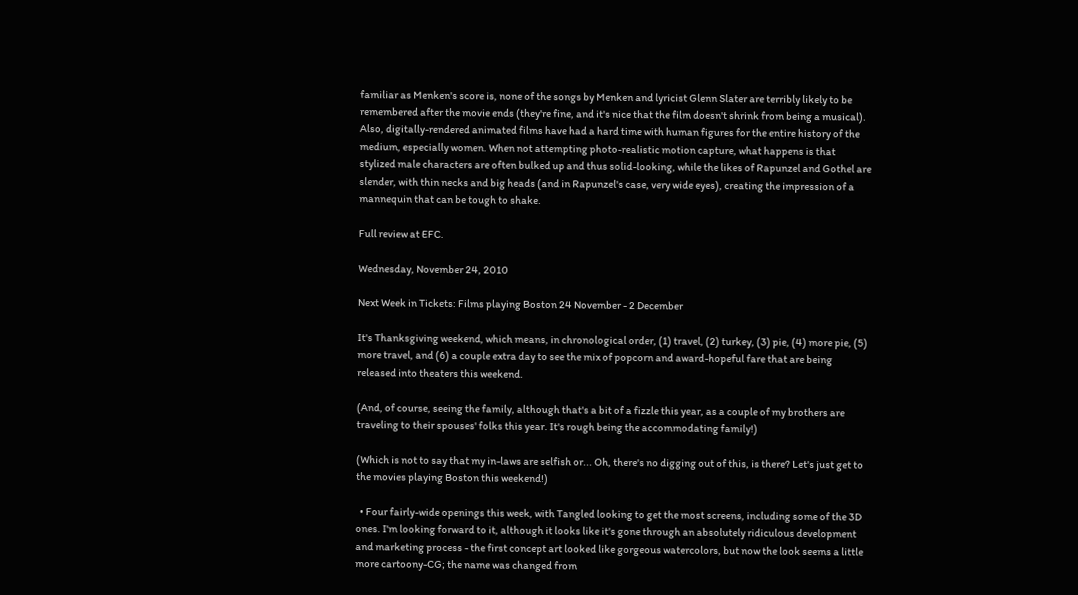familiar as Menken's score is, none of the songs by Menken and lyricist Glenn Slater are terribly likely to be remembered after the movie ends (they're fine, and it's nice that the film doesn't shrink from being a musical). Also, digitally-rendered animated films have had a hard time with human figures for the entire history of the medium, especially women. When not attempting photo-realistic motion capture, what happens is that stylized male characters are often bulked up and thus solid-looking, while the likes of Rapunzel and Gothel are slender, with thin necks and big heads (and in Rapunzel's case, very wide eyes), creating the impression of a mannequin that can be tough to shake.

Full review at EFC.

Wednesday, November 24, 2010

Next Week in Tickets: Films playing Boston 24 November - 2 December

It's Thanksgiving weekend, which means, in chronological order, (1) travel, (2) turkey, (3) pie, (4) more pie, (5) more travel, and (6) a couple extra day to see the mix of popcorn and award-hopeful fare that are being released into theaters this weekend.

(And, of course, seeing the family, although that's a bit of a fizzle this year, as a couple of my brothers are traveling to their spouses' folks this year. It's rough being the accommodating family!)

(Which is not to say that my in-laws are selfish or... Oh, there's no digging out of this, is there? Let's just get to the movies playing Boston this weekend!)

  • Four fairly-wide openings this week, with Tangled looking to get the most screens, including some of the 3D ones. I'm looking forward to it, although it looks like it's gone through an absolutely ridiculous development and marketing process - the first concept art looked like gorgeous watercolors, but now the look seems a little more cartoony-CG; the name was changed from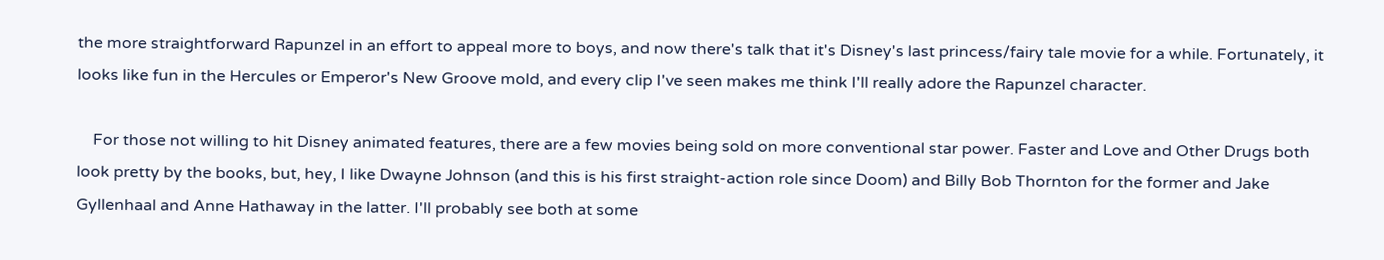the more straightforward Rapunzel in an effort to appeal more to boys, and now there's talk that it's Disney's last princess/fairy tale movie for a while. Fortunately, it looks like fun in the Hercules or Emperor's New Groove mold, and every clip I've seen makes me think I'll really adore the Rapunzel character.

    For those not willing to hit Disney animated features, there are a few movies being sold on more conventional star power. Faster and Love and Other Drugs both look pretty by the books, but, hey, I like Dwayne Johnson (and this is his first straight-action role since Doom) and Billy Bob Thornton for the former and Jake Gyllenhaal and Anne Hathaway in the latter. I'll probably see both at some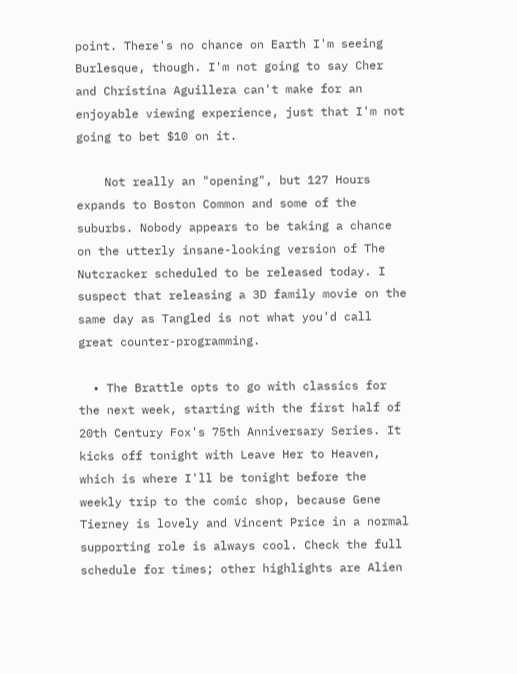point. There's no chance on Earth I'm seeing Burlesque, though. I'm not going to say Cher and Christina Aguillera can't make for an enjoyable viewing experience, just that I'm not going to bet $10 on it.

    Not really an "opening", but 127 Hours expands to Boston Common and some of the suburbs. Nobody appears to be taking a chance on the utterly insane-looking version of The Nutcracker scheduled to be released today. I suspect that releasing a 3D family movie on the same day as Tangled is not what you'd call great counter-programming.

  • The Brattle opts to go with classics for the next week, starting with the first half of 20th Century Fox's 75th Anniversary Series. It kicks off tonight with Leave Her to Heaven, which is where I'll be tonight before the weekly trip to the comic shop, because Gene Tierney is lovely and Vincent Price in a normal supporting role is always cool. Check the full schedule for times; other highlights are Alien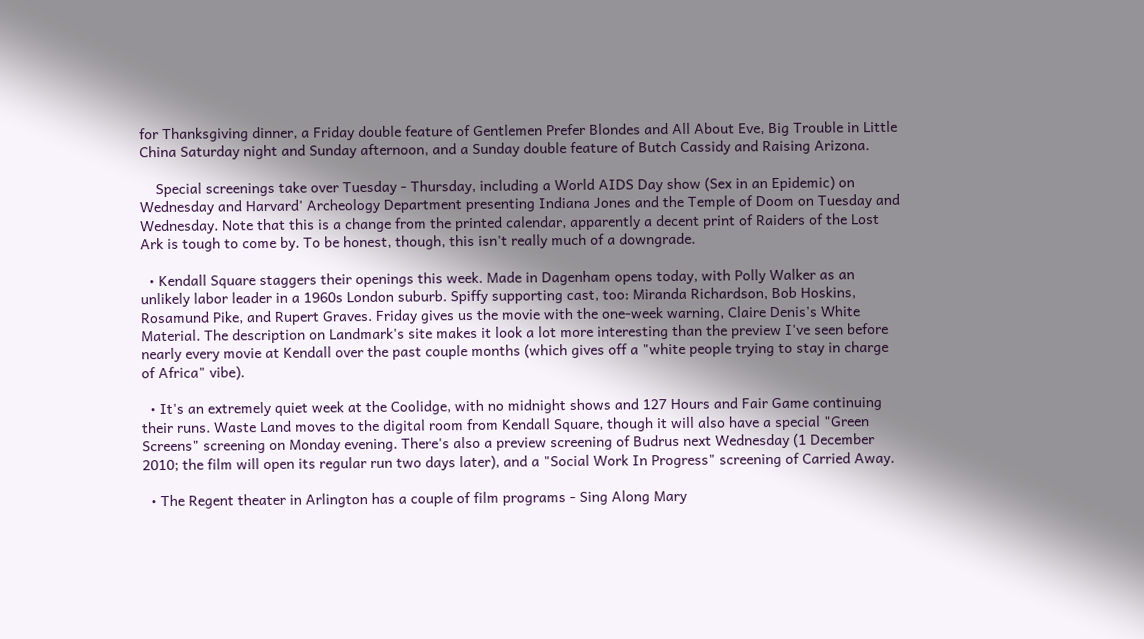for Thanksgiving dinner, a Friday double feature of Gentlemen Prefer Blondes and All About Eve, Big Trouble in Little China Saturday night and Sunday afternoon, and a Sunday double feature of Butch Cassidy and Raising Arizona.

    Special screenings take over Tuesday - Thursday, including a World AIDS Day show (Sex in an Epidemic) on Wednesday and Harvard' Archeology Department presenting Indiana Jones and the Temple of Doom on Tuesday and Wednesday. Note that this is a change from the printed calendar, apparently a decent print of Raiders of the Lost Ark is tough to come by. To be honest, though, this isn't really much of a downgrade.

  • Kendall Square staggers their openings this week. Made in Dagenham opens today, with Polly Walker as an unlikely labor leader in a 1960s London suburb. Spiffy supporting cast, too: Miranda Richardson, Bob Hoskins, Rosamund Pike, and Rupert Graves. Friday gives us the movie with the one-week warning, Claire Denis's White Material. The description on Landmark's site makes it look a lot more interesting than the preview I've seen before nearly every movie at Kendall over the past couple months (which gives off a "white people trying to stay in charge of Africa" vibe).

  • It's an extremely quiet week at the Coolidge, with no midnight shows and 127 Hours and Fair Game continuing their runs. Waste Land moves to the digital room from Kendall Square, though it will also have a special "Green Screens" screening on Monday evening. There's also a preview screening of Budrus next Wednesday (1 December 2010; the film will open its regular run two days later), and a "Social Work In Progress" screening of Carried Away.

  • The Regent theater in Arlington has a couple of film programs - Sing Along Mary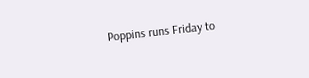Poppins runs Friday to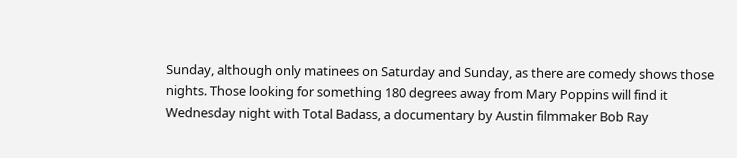Sunday, although only matinees on Saturday and Sunday, as there are comedy shows those nights. Those looking for something 180 degrees away from Mary Poppins will find it Wednesday night with Total Badass, a documentary by Austin filmmaker Bob Ray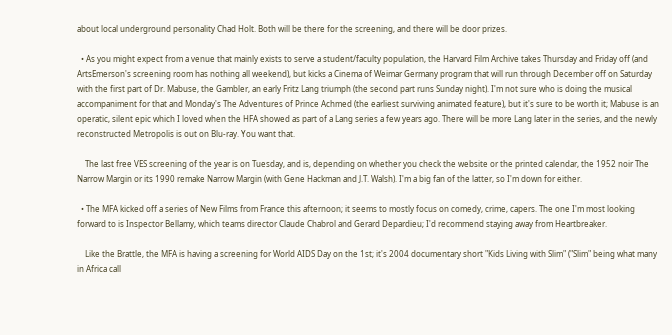about local underground personality Chad Holt. Both will be there for the screening, and there will be door prizes.

  • As you might expect from a venue that mainly exists to serve a student/faculty population, the Harvard Film Archive takes Thursday and Friday off (and ArtsEmerson's screening room has nothing all weekend), but kicks a Cinema of Weimar Germany program that will run through December off on Saturday with the first part of Dr. Mabuse, the Gambler, an early Fritz Lang triumph (the second part runs Sunday night). I'm not sure who is doing the musical accompaniment for that and Monday's The Adventures of Prince Achmed (the earliest surviving animated feature), but it's sure to be worth it; Mabuse is an operatic, silent epic which I loved when the HFA showed as part of a Lang series a few years ago. There will be more Lang later in the series, and the newly reconstructed Metropolis is out on Blu-ray. You want that.

    The last free VES screening of the year is on Tuesday, and is, depending on whether you check the website or the printed calendar, the 1952 noir The Narrow Margin or its 1990 remake Narrow Margin (with Gene Hackman and J.T. Walsh). I'm a big fan of the latter, so I'm down for either.

  • The MFA kicked off a series of New Films from France this afternoon; it seems to mostly focus on comedy, crime, capers. The one I'm most looking forward to is Inspector Bellamy, which teams director Claude Chabrol and Gerard Depardieu; I'd recommend staying away from Heartbreaker.

    Like the Brattle, the MFA is having a screening for World AIDS Day on the 1st; it's 2004 documentary short "Kids Living with Slim" ("Slim" being what many in Africa call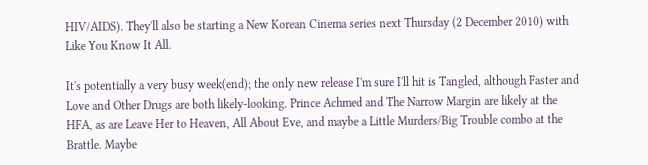HIV/AIDS). They'll also be starting a New Korean Cinema series next Thursday (2 December 2010) with Like You Know It All.

It's potentially a very busy week(end); the only new release I'm sure I'll hit is Tangled, although Faster and Love and Other Drugs are both likely-looking. Prince Achmed and The Narrow Margin are likely at the HFA, as are Leave Her to Heaven, All About Eve, and maybe a Little Murders/Big Trouble combo at the Brattle. Maybe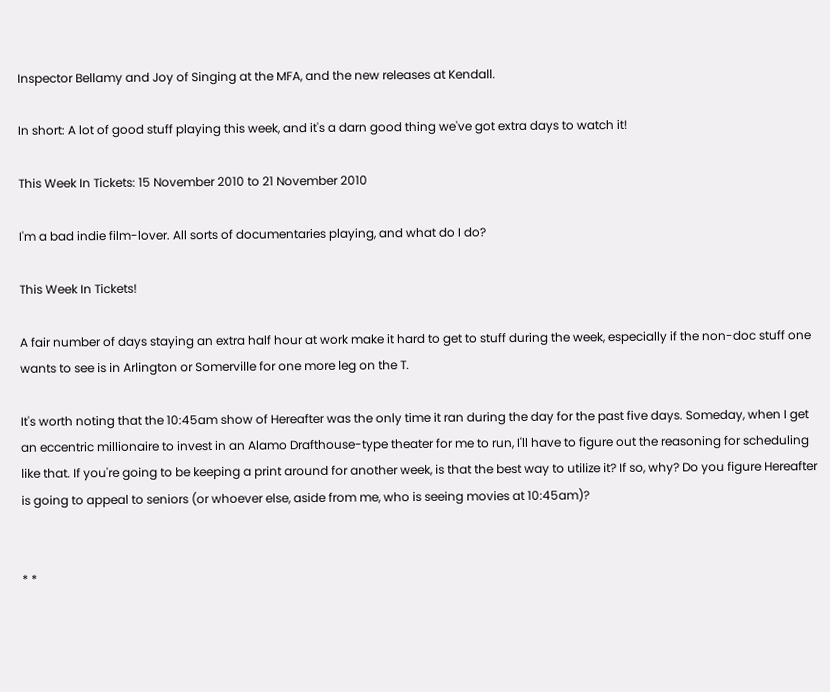Inspector Bellamy and Joy of Singing at the MFA, and the new releases at Kendall.

In short: A lot of good stuff playing this week, and it's a darn good thing we've got extra days to watch it!

This Week In Tickets: 15 November 2010 to 21 November 2010

I'm a bad indie film-lover. All sorts of documentaries playing, and what do I do?

This Week In Tickets!

A fair number of days staying an extra half hour at work make it hard to get to stuff during the week, especially if the non-doc stuff one wants to see is in Arlington or Somerville for one more leg on the T.

It's worth noting that the 10:45am show of Hereafter was the only time it ran during the day for the past five days. Someday, when I get an eccentric millionaire to invest in an Alamo Drafthouse-type theater for me to run, I'll have to figure out the reasoning for scheduling like that. If you're going to be keeping a print around for another week, is that the best way to utilize it? If so, why? Do you figure Hereafter is going to appeal to seniors (or whoever else, aside from me, who is seeing movies at 10:45am)?


* *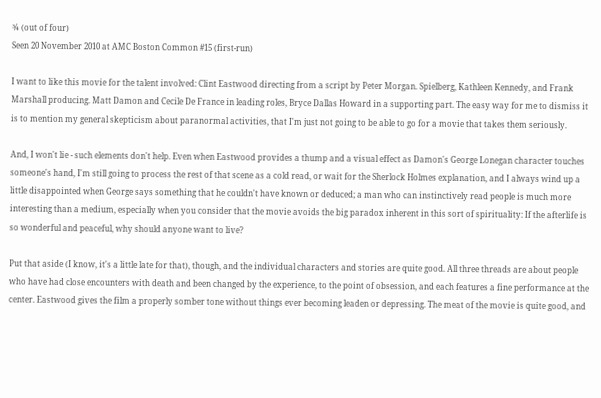¾ (out of four)
Seen 20 November 2010 at AMC Boston Common #15 (first-run)

I want to like this movie for the talent involved: Clint Eastwood directing from a script by Peter Morgan. Spielberg, Kathleen Kennedy, and Frank Marshall producing. Matt Damon and Cecile De France in leading roles, Bryce Dallas Howard in a supporting part. The easy way for me to dismiss it is to mention my general skepticism about paranormal activities, that I'm just not going to be able to go for a movie that takes them seriously.

And, I won't lie - such elements don't help. Even when Eastwood provides a thump and a visual effect as Damon's George Lonegan character touches someone's hand, I'm still going to process the rest of that scene as a cold read, or wait for the Sherlock Holmes explanation, and I always wind up a little disappointed when George says something that he couldn't have known or deduced; a man who can instinctively read people is much more interesting than a medium, especially when you consider that the movie avoids the big paradox inherent in this sort of spirituality: If the afterlife is so wonderful and peaceful, why should anyone want to live?

Put that aside (I know, it's a little late for that), though, and the individual characters and stories are quite good. All three threads are about people who have had close encounters with death and been changed by the experience, to the point of obsession, and each features a fine performance at the center. Eastwood gives the film a properly somber tone without things ever becoming leaden or depressing. The meat of the movie is quite good, and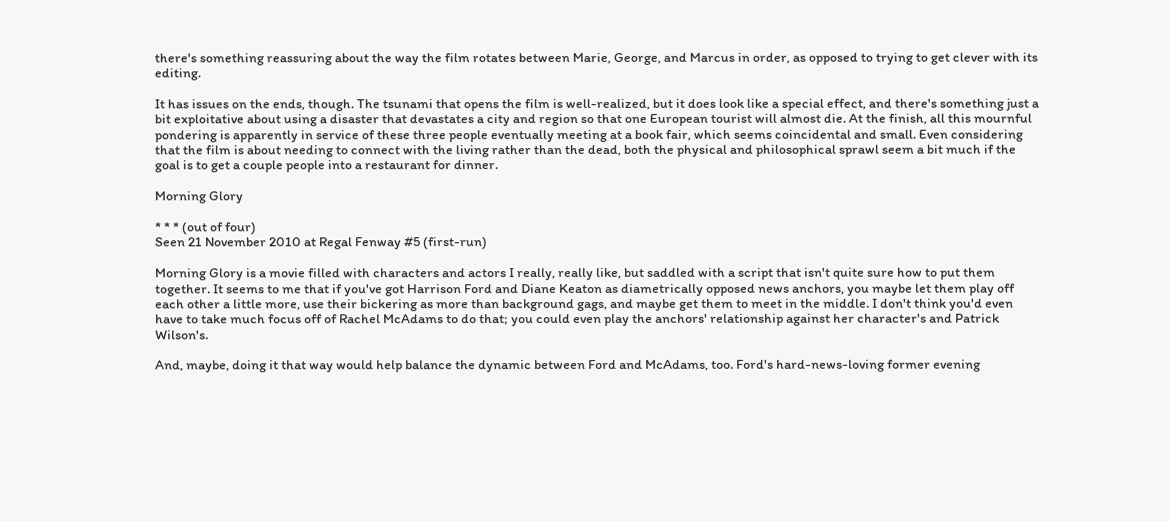there's something reassuring about the way the film rotates between Marie, George, and Marcus in order, as opposed to trying to get clever with its editing.

It has issues on the ends, though. The tsunami that opens the film is well-realized, but it does look like a special effect, and there's something just a bit exploitative about using a disaster that devastates a city and region so that one European tourist will almost die. At the finish, all this mournful pondering is apparently in service of these three people eventually meeting at a book fair, which seems coincidental and small. Even considering that the film is about needing to connect with the living rather than the dead, both the physical and philosophical sprawl seem a bit much if the goal is to get a couple people into a restaurant for dinner.

Morning Glory

* * * (out of four)
Seen 21 November 2010 at Regal Fenway #5 (first-run)

Morning Glory is a movie filled with characters and actors I really, really like, but saddled with a script that isn't quite sure how to put them together. It seems to me that if you've got Harrison Ford and Diane Keaton as diametrically opposed news anchors, you maybe let them play off each other a little more, use their bickering as more than background gags, and maybe get them to meet in the middle. I don't think you'd even have to take much focus off of Rachel McAdams to do that; you could even play the anchors' relationship against her character's and Patrick Wilson's.

And, maybe, doing it that way would help balance the dynamic between Ford and McAdams, too. Ford's hard-news-loving former evening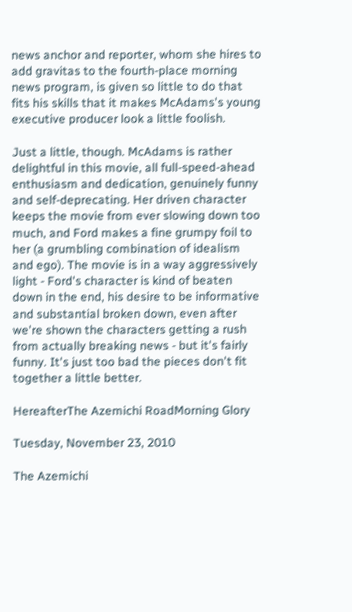news anchor and reporter, whom she hires to add gravitas to the fourth-place morning news program, is given so little to do that fits his skills that it makes McAdams's young executive producer look a little foolish.

Just a little, though. McAdams is rather delightful in this movie, all full-speed-ahead enthusiasm and dedication, genuinely funny and self-deprecating. Her driven character keeps the movie from ever slowing down too much, and Ford makes a fine grumpy foil to her (a grumbling combination of idealism and ego). The movie is in a way aggressively light - Ford's character is kind of beaten down in the end, his desire to be informative and substantial broken down, even after we're shown the characters getting a rush from actually breaking news - but it's fairly funny. It's just too bad the pieces don't fit together a little better.

HereafterThe Azemichi RoadMorning Glory

Tuesday, November 23, 2010

The Azemichi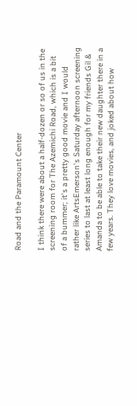Road and the Paramount Center

I think there were about a half-dozen or so of us in the screening room for The Azemichi Road, which is a bit of a bummer; it's a pretty good movie and I would rather like ArtsEmerson's Saturday afternoon screening series to last at least long enough for my friends Gil & Amanda to be able to take their new daughter there in a few years. They love movies, and joked about how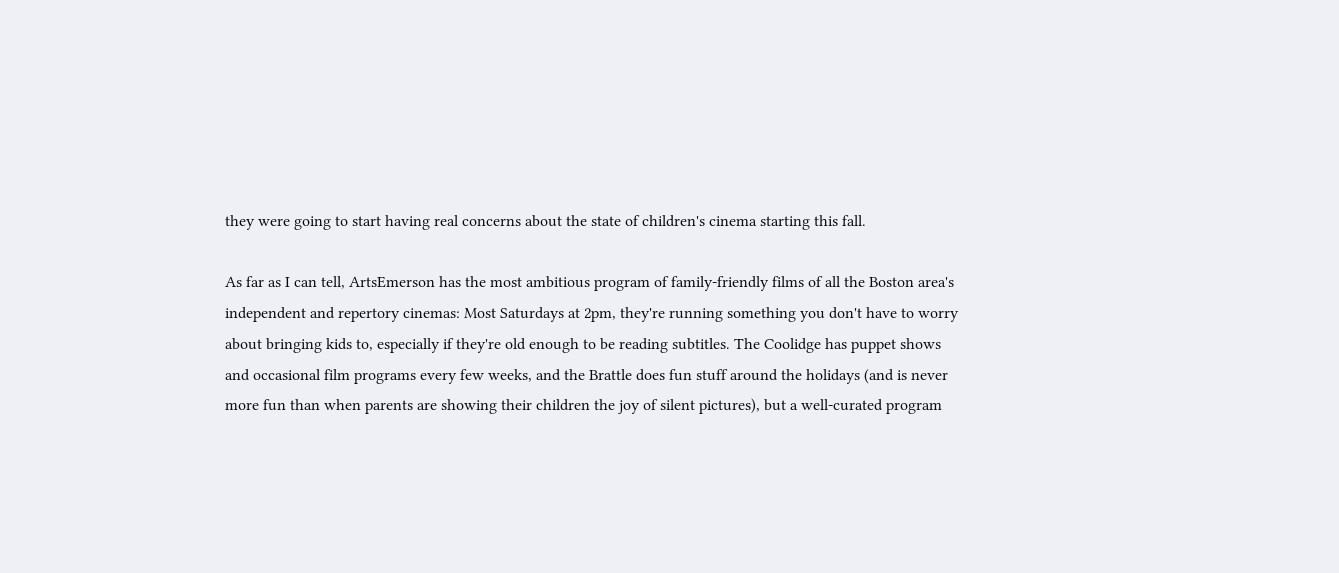they were going to start having real concerns about the state of children's cinema starting this fall.

As far as I can tell, ArtsEmerson has the most ambitious program of family-friendly films of all the Boston area's independent and repertory cinemas: Most Saturdays at 2pm, they're running something you don't have to worry about bringing kids to, especially if they're old enough to be reading subtitles. The Coolidge has puppet shows and occasional film programs every few weeks, and the Brattle does fun stuff around the holidays (and is never more fun than when parents are showing their children the joy of silent pictures), but a well-curated program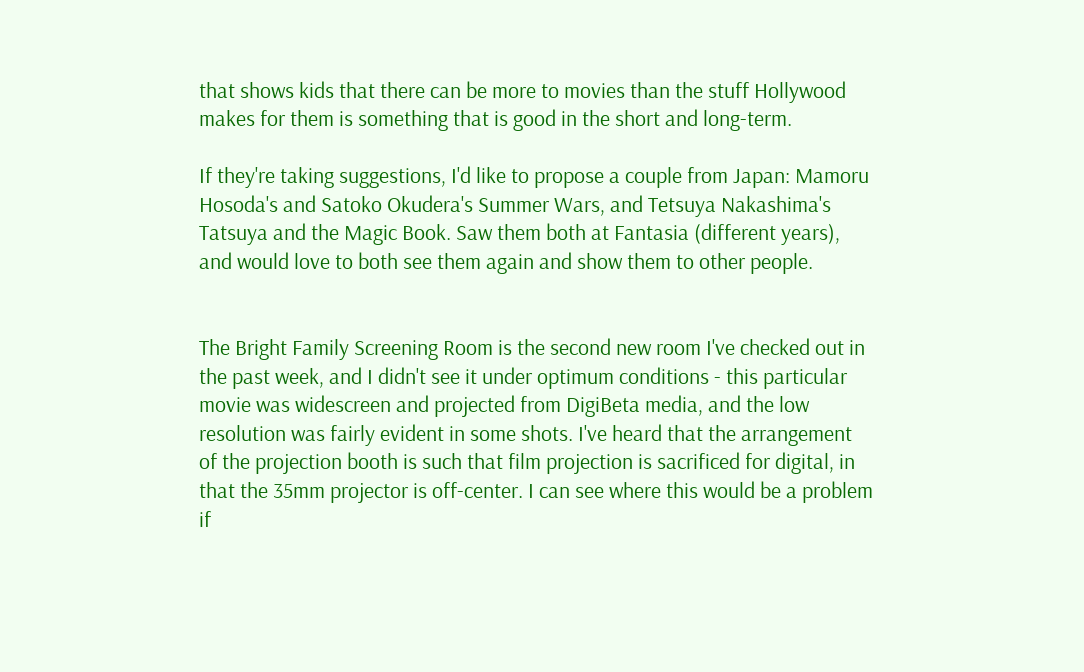that shows kids that there can be more to movies than the stuff Hollywood makes for them is something that is good in the short and long-term.

If they're taking suggestions, I'd like to propose a couple from Japan: Mamoru Hosoda's and Satoko Okudera's Summer Wars, and Tetsuya Nakashima's Tatsuya and the Magic Book. Saw them both at Fantasia (different years), and would love to both see them again and show them to other people.


The Bright Family Screening Room is the second new room I've checked out in the past week, and I didn't see it under optimum conditions - this particular movie was widescreen and projected from DigiBeta media, and the low resolution was fairly evident in some shots. I've heard that the arrangement of the projection booth is such that film projection is sacrificed for digital, in that the 35mm projector is off-center. I can see where this would be a problem if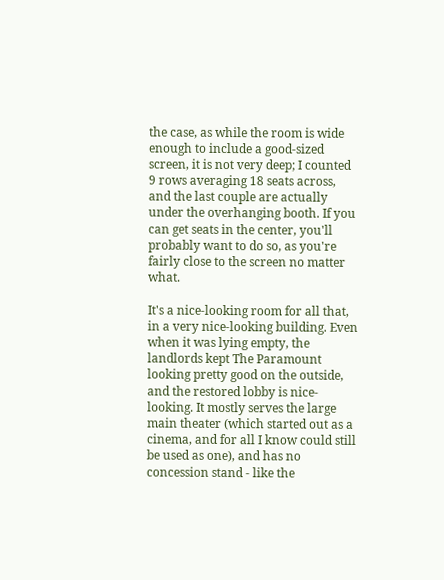the case, as while the room is wide enough to include a good-sized screen, it is not very deep; I counted 9 rows averaging 18 seats across, and the last couple are actually under the overhanging booth. If you can get seats in the center, you'll probably want to do so, as you're fairly close to the screen no matter what.

It's a nice-looking room for all that, in a very nice-looking building. Even when it was lying empty, the landlords kept The Paramount looking pretty good on the outside, and the restored lobby is nice-looking. It mostly serves the large main theater (which started out as a cinema, and for all I know could still be used as one), and has no concession stand - like the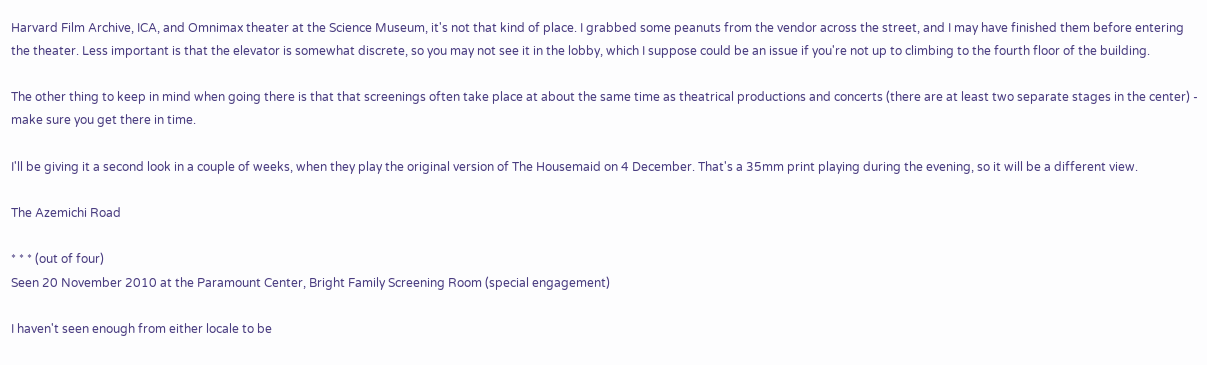Harvard Film Archive, ICA, and Omnimax theater at the Science Museum, it's not that kind of place. I grabbed some peanuts from the vendor across the street, and I may have finished them before entering the theater. Less important is that the elevator is somewhat discrete, so you may not see it in the lobby, which I suppose could be an issue if you're not up to climbing to the fourth floor of the building.

The other thing to keep in mind when going there is that that screenings often take place at about the same time as theatrical productions and concerts (there are at least two separate stages in the center) - make sure you get there in time.

I'll be giving it a second look in a couple of weeks, when they play the original version of The Housemaid on 4 December. That's a 35mm print playing during the evening, so it will be a different view.

The Azemichi Road

* * * (out of four)
Seen 20 November 2010 at the Paramount Center, Bright Family Screening Room (special engagement)

I haven't seen enough from either locale to be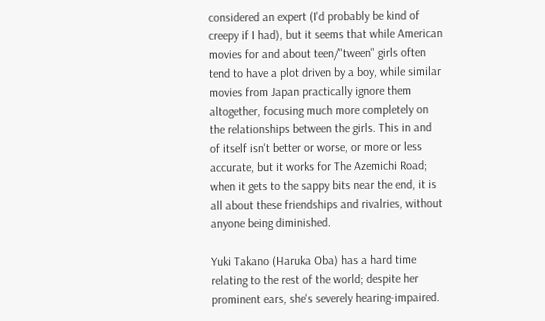considered an expert (I'd probably be kind of creepy if I had), but it seems that while American movies for and about teen/"tween" girls often tend to have a plot driven by a boy, while similar movies from Japan practically ignore them altogether, focusing much more completely on the relationships between the girls. This in and of itself isn't better or worse, or more or less accurate, but it works for The Azemichi Road; when it gets to the sappy bits near the end, it is all about these friendships and rivalries, without anyone being diminished.

Yuki Takano (Haruka Oba) has a hard time relating to the rest of the world; despite her prominent ears, she's severely hearing-impaired.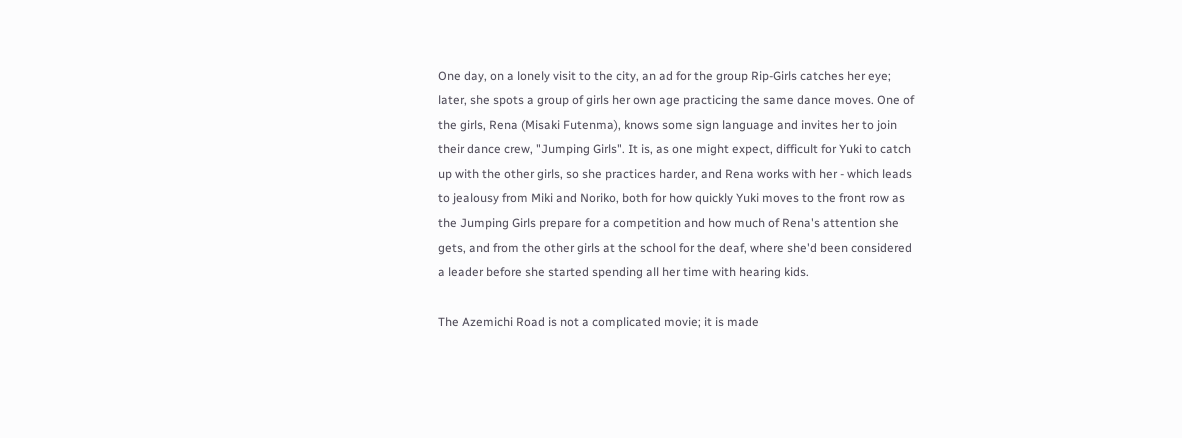One day, on a lonely visit to the city, an ad for the group Rip-Girls catches her eye; later, she spots a group of girls her own age practicing the same dance moves. One of the girls, Rena (Misaki Futenma), knows some sign language and invites her to join their dance crew, "Jumping Girls". It is, as one might expect, difficult for Yuki to catch up with the other girls, so she practices harder, and Rena works with her - which leads to jealousy from Miki and Noriko, both for how quickly Yuki moves to the front row as the Jumping Girls prepare for a competition and how much of Rena's attention she gets, and from the other girls at the school for the deaf, where she'd been considered a leader before she started spending all her time with hearing kids.

The Azemichi Road is not a complicated movie; it is made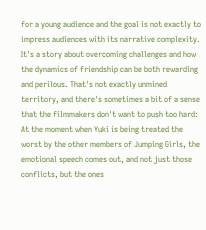for a young audience and the goal is not exactly to impress audiences with its narrative complexity. It's a story about overcoming challenges and how the dynamics of friendship can be both rewarding and perilous. That's not exactly unmined territory, and there's sometimes a bit of a sense that the filmmakers don't want to push too hard: At the moment when Yuki is being treated the worst by the other members of Jumping Girls, the emotional speech comes out, and not just those conflicts, but the ones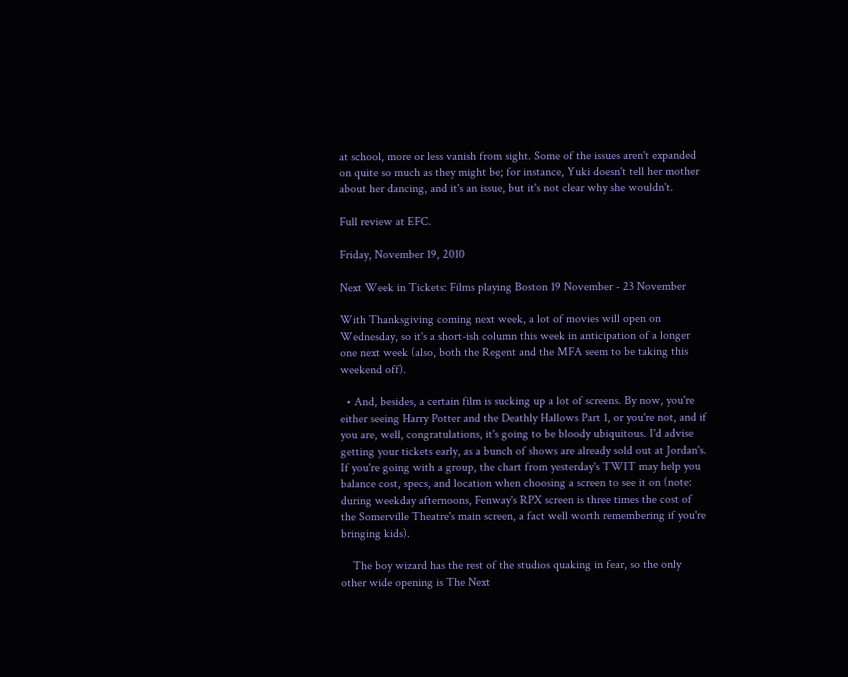at school, more or less vanish from sight. Some of the issues aren't expanded on quite so much as they might be; for instance, Yuki doesn't tell her mother about her dancing, and it's an issue, but it's not clear why she wouldn't.

Full review at EFC.

Friday, November 19, 2010

Next Week in Tickets: Films playing Boston 19 November - 23 November

With Thanksgiving coming next week, a lot of movies will open on Wednesday, so it's a short-ish column this week in anticipation of a longer one next week (also, both the Regent and the MFA seem to be taking this weekend off).

  • And, besides, a certain film is sucking up a lot of screens. By now, you're either seeing Harry Potter and the Deathly Hallows Part 1, or you're not, and if you are, well, congratulations, it's going to be bloody ubiquitous. I'd advise getting your tickets early, as a bunch of shows are already sold out at Jordan's. If you're going with a group, the chart from yesterday's TWIT may help you balance cost, specs, and location when choosing a screen to see it on (note: during weekday afternoons, Fenway's RPX screen is three times the cost of the Somerville Theatre's main screen, a fact well worth remembering if you're bringing kids).

    The boy wizard has the rest of the studios quaking in fear, so the only other wide opening is The Next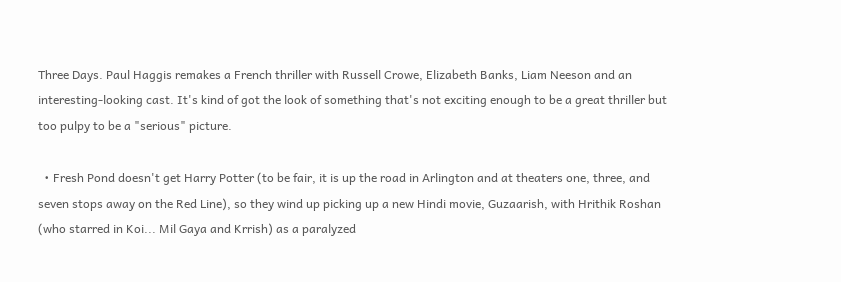Three Days. Paul Haggis remakes a French thriller with Russell Crowe, Elizabeth Banks, Liam Neeson and an interesting-looking cast. It's kind of got the look of something that's not exciting enough to be a great thriller but too pulpy to be a "serious" picture.

  • Fresh Pond doesn't get Harry Potter (to be fair, it is up the road in Arlington and at theaters one, three, and seven stops away on the Red Line), so they wind up picking up a new Hindi movie, Guzaarish, with Hrithik Roshan (who starred in Koi... Mil Gaya and Krrish) as a paralyzed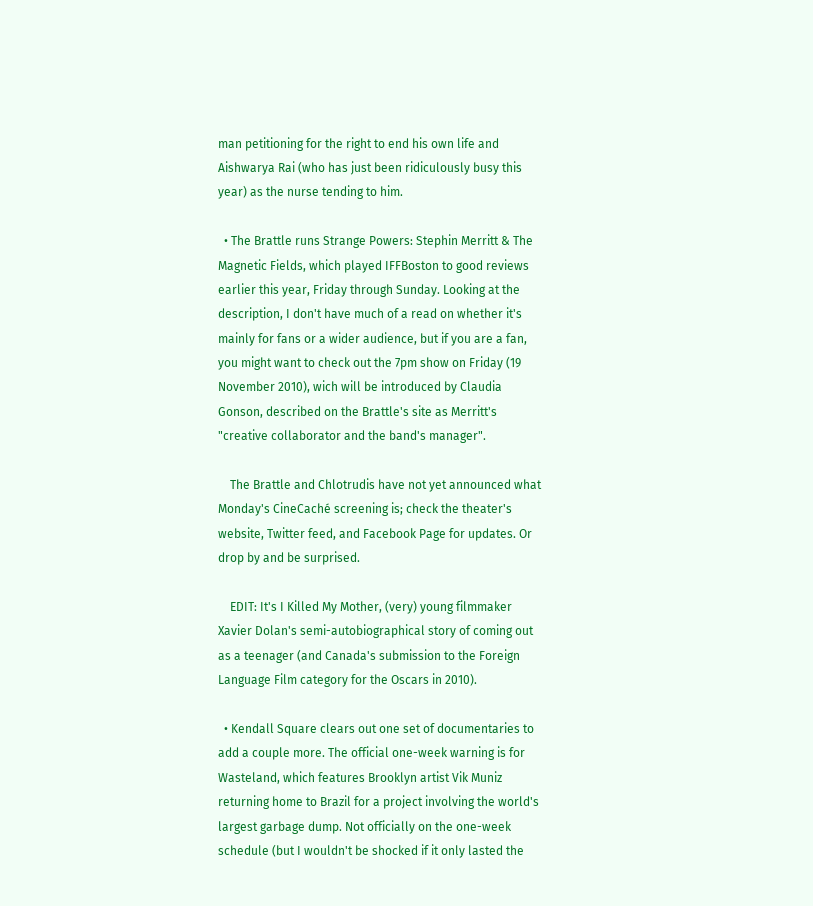man petitioning for the right to end his own life and Aishwarya Rai (who has just been ridiculously busy this year) as the nurse tending to him.

  • The Brattle runs Strange Powers: Stephin Merritt & The Magnetic Fields, which played IFFBoston to good reviews earlier this year, Friday through Sunday. Looking at the description, I don't have much of a read on whether it's mainly for fans or a wider audience, but if you are a fan, you might want to check out the 7pm show on Friday (19 November 2010), wich will be introduced by Claudia Gonson, described on the Brattle's site as Merritt's "creative collaborator and the band's manager".

    The Brattle and Chlotrudis have not yet announced what Monday's CineCaché screening is; check the theater's website, Twitter feed, and Facebook Page for updates. Or drop by and be surprised.

    EDIT: It's I Killed My Mother, (very) young filmmaker Xavier Dolan's semi-autobiographical story of coming out as a teenager (and Canada's submission to the Foreign Language Film category for the Oscars in 2010).

  • Kendall Square clears out one set of documentaries to add a couple more. The official one-week warning is for Wasteland, which features Brooklyn artist Vik Muniz returning home to Brazil for a project involving the world's largest garbage dump. Not officially on the one-week schedule (but I wouldn't be shocked if it only lasted the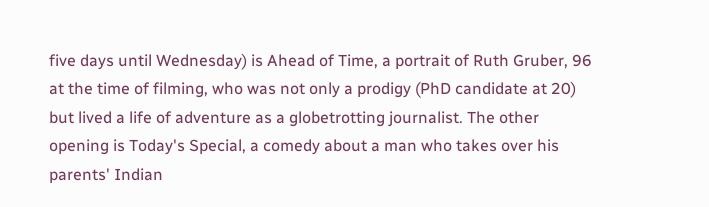five days until Wednesday) is Ahead of Time, a portrait of Ruth Gruber, 96 at the time of filming, who was not only a prodigy (PhD candidate at 20) but lived a life of adventure as a globetrotting journalist. The other opening is Today's Special, a comedy about a man who takes over his parents' Indian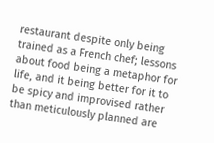restaurant despite only being trained as a French chef; lessons about food being a metaphor for life, and it being better for it to be spicy and improvised rather than meticulously planned are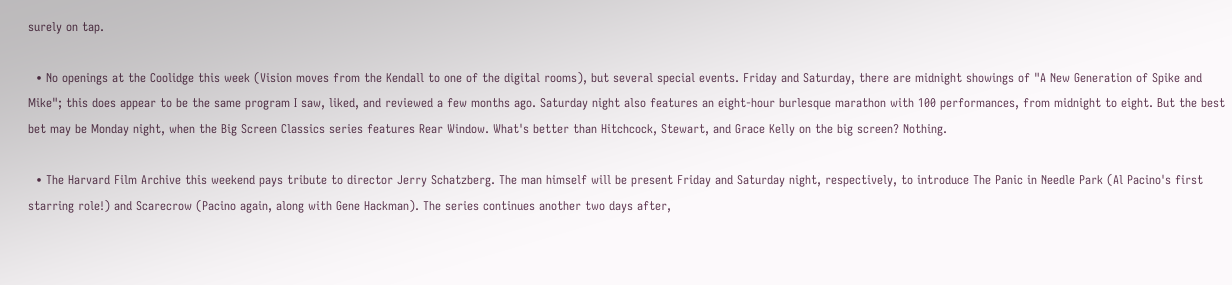surely on tap.

  • No openings at the Coolidge this week (Vision moves from the Kendall to one of the digital rooms), but several special events. Friday and Saturday, there are midnight showings of "A New Generation of Spike and Mike"; this does appear to be the same program I saw, liked, and reviewed a few months ago. Saturday night also features an eight-hour burlesque marathon with 100 performances, from midnight to eight. But the best bet may be Monday night, when the Big Screen Classics series features Rear Window. What's better than Hitchcock, Stewart, and Grace Kelly on the big screen? Nothing.

  • The Harvard Film Archive this weekend pays tribute to director Jerry Schatzberg. The man himself will be present Friday and Saturday night, respectively, to introduce The Panic in Needle Park (Al Pacino's first starring role!) and Scarecrow (Pacino again, along with Gene Hackman). The series continues another two days after,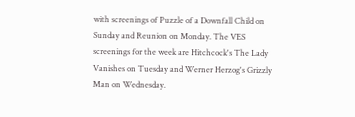with screenings of Puzzle of a Downfall Child on Sunday and Reunion on Monday. The VES screenings for the week are Hitchcock's The Lady Vanishes on Tuesday and Werner Herzog's Grizzly Man on Wednesday.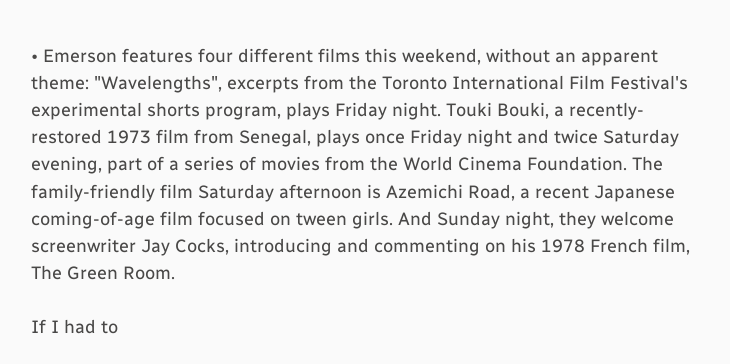• Emerson features four different films this weekend, without an apparent theme: "Wavelengths", excerpts from the Toronto International Film Festival's experimental shorts program, plays Friday night. Touki Bouki, a recently-restored 1973 film from Senegal, plays once Friday night and twice Saturday evening, part of a series of movies from the World Cinema Foundation. The family-friendly film Saturday afternoon is Azemichi Road, a recent Japanese coming-of-age film focused on tween girls. And Sunday night, they welcome screenwriter Jay Cocks, introducing and commenting on his 1978 French film, The Green Room.

If I had to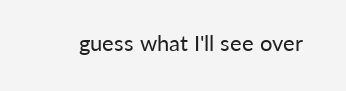guess what I'll see over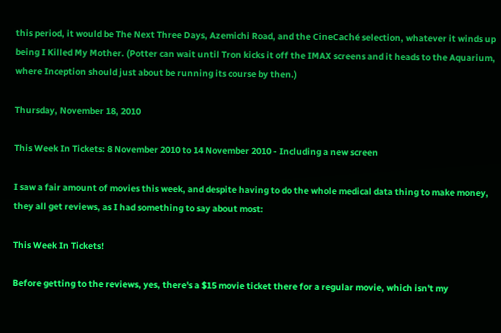this period, it would be The Next Three Days, Azemichi Road, and the CineCaché selection, whatever it winds up being I Killed My Mother. (Potter can wait until Tron kicks it off the IMAX screens and it heads to the Aquarium, where Inception should just about be running its course by then.)

Thursday, November 18, 2010

This Week In Tickets: 8 November 2010 to 14 November 2010 - Including a new screen

I saw a fair amount of movies this week, and despite having to do the whole medical data thing to make money, they all get reviews, as I had something to say about most:

This Week In Tickets!

Before getting to the reviews, yes, there's a $15 movie ticket there for a regular movie, which isn't my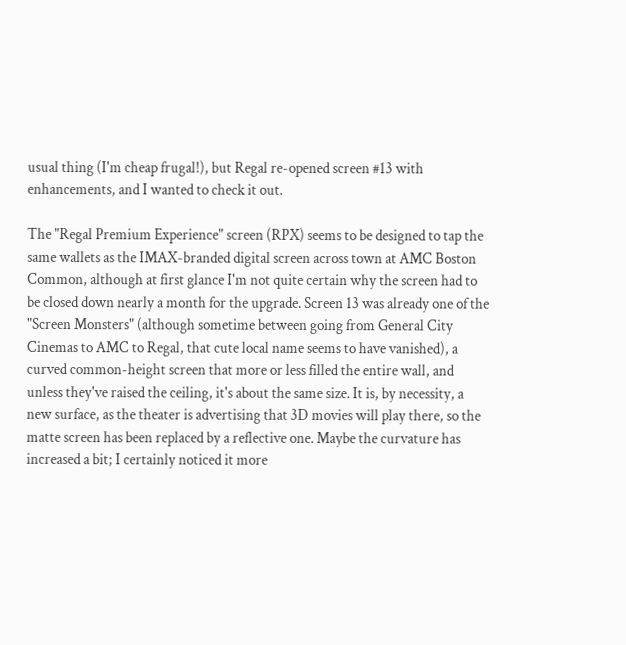usual thing (I'm cheap frugal!), but Regal re-opened screen #13 with enhancements, and I wanted to check it out.

The "Regal Premium Experience" screen (RPX) seems to be designed to tap the same wallets as the IMAX-branded digital screen across town at AMC Boston Common, although at first glance I'm not quite certain why the screen had to be closed down nearly a month for the upgrade. Screen 13 was already one of the "Screen Monsters" (although sometime between going from General City Cinemas to AMC to Regal, that cute local name seems to have vanished), a curved common-height screen that more or less filled the entire wall, and unless they've raised the ceiling, it's about the same size. It is, by necessity, a new surface, as the theater is advertising that 3D movies will play there, so the matte screen has been replaced by a reflective one. Maybe the curvature has increased a bit; I certainly noticed it more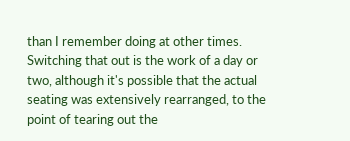than I remember doing at other times. Switching that out is the work of a day or two, although it's possible that the actual seating was extensively rearranged, to the point of tearing out the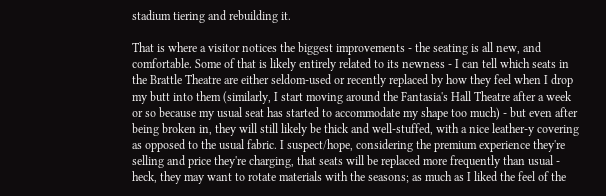stadium tiering and rebuilding it.

That is where a visitor notices the biggest improvements - the seating is all new, and comfortable. Some of that is likely entirely related to its newness - I can tell which seats in the Brattle Theatre are either seldom-used or recently replaced by how they feel when I drop my butt into them (similarly, I start moving around the Fantasia's Hall Theatre after a week or so because my usual seat has started to accommodate my shape too much) - but even after being broken in, they will still likely be thick and well-stuffed, with a nice leather-y covering as opposed to the usual fabric. I suspect/hope, considering the premium experience they're selling and price they're charging, that seats will be replaced more frequently than usual - heck, they may want to rotate materials with the seasons; as much as I liked the feel of the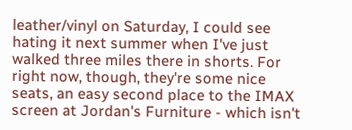leather/vinyl on Saturday, I could see hating it next summer when I've just walked three miles there in shorts. For right now, though, they're some nice seats, an easy second place to the IMAX screen at Jordan's Furniture - which isn't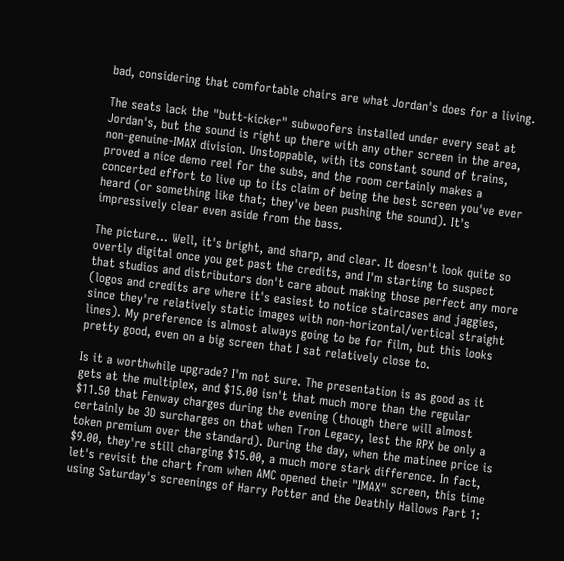bad, considering that comfortable chairs are what Jordan's does for a living.

The seats lack the "butt-kicker" subwoofers installed under every seat at Jordan's, but the sound is right up there with any other screen in the area, non-genuine-IMAX division. Unstoppable, with its constant sound of trains, proved a nice demo reel for the subs, and the room certainly makes a concerted effort to live up to its claim of being the best screen you've ever heard (or something like that; they've been pushing the sound). It's impressively clear even aside from the bass.

The picture... Well, it's bright, and sharp, and clear. It doesn't look quite so overtly digital once you get past the credits, and I'm starting to suspect that studios and distributors don't care about making those perfect any more (logos and credits are where it's easiest to notice staircases and jaggies, since they're relatively static images with non-horizontal/vertical straight lines). My preference is almost always going to be for film, but this looks pretty good, even on a big screen that I sat relatively close to.

Is it a worthwhile upgrade? I'm not sure. The presentation is as good as it gets at the multiplex, and $15.00 isn't that much more than the regular $11.50 that Fenway charges during the evening (though there will almost certainly be 3D surcharges on that when Tron Legacy, lest the RPX be only a token premium over the standard). During the day, when the matinee price is $9.00, they're still charging $15.00, a much more stark difference. In fact, let's revisit the chart from when AMC opened their "IMAX" screen, this time using Saturday's screenings of Harry Potter and the Deathly Hallows Part 1: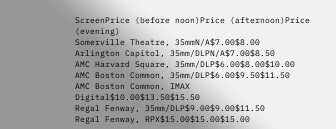ScreenPrice (before noon)Price (afternoon)Price (evening)
Somerville Theatre, 35mmN/A$7.00$8.00
Arlington Capitol, 35mm/DLPN/A$7.00$8.50
AMC Harvard Square, 35mm/DLP$6.00$8.00$10.00
AMC Boston Common, 35mm/DLP$6.00$9.50$11.50
AMC Boston Common, IMAX Digital$10.00$13.50$15.50
Regal Fenway, 35mm/DLP$9.00$9.00$11.50
Regal Fenway, RPX$15.00$15.00$15.00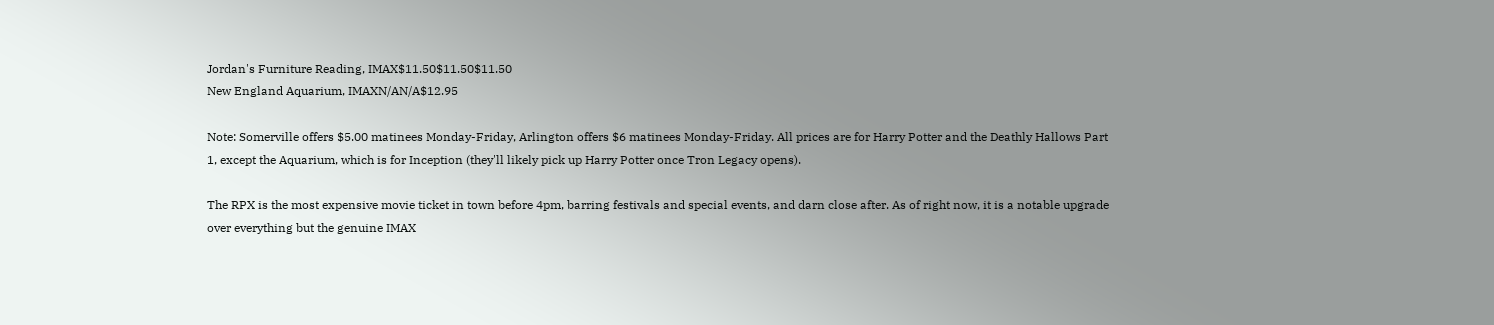Jordan's Furniture Reading, IMAX$11.50$11.50$11.50
New England Aquarium, IMAXN/AN/A$12.95

Note: Somerville offers $5.00 matinees Monday-Friday, Arlington offers $6 matinees Monday-Friday. All prices are for Harry Potter and the Deathly Hallows Part 1, except the Aquarium, which is for Inception (they'll likely pick up Harry Potter once Tron Legacy opens).

The RPX is the most expensive movie ticket in town before 4pm, barring festivals and special events, and darn close after. As of right now, it is a notable upgrade over everything but the genuine IMAX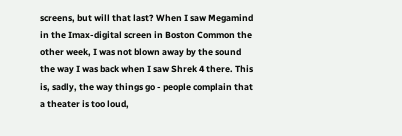screens, but will that last? When I saw Megamind in the Imax-digital screen in Boston Common the other week, I was not blown away by the sound the way I was back when I saw Shrek 4 there. This is, sadly, the way things go - people complain that a theater is too loud,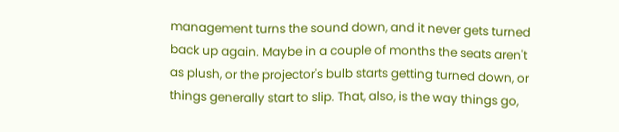management turns the sound down, and it never gets turned back up again. Maybe in a couple of months the seats aren't as plush, or the projector's bulb starts getting turned down, or things generally start to slip. That, also, is the way things go,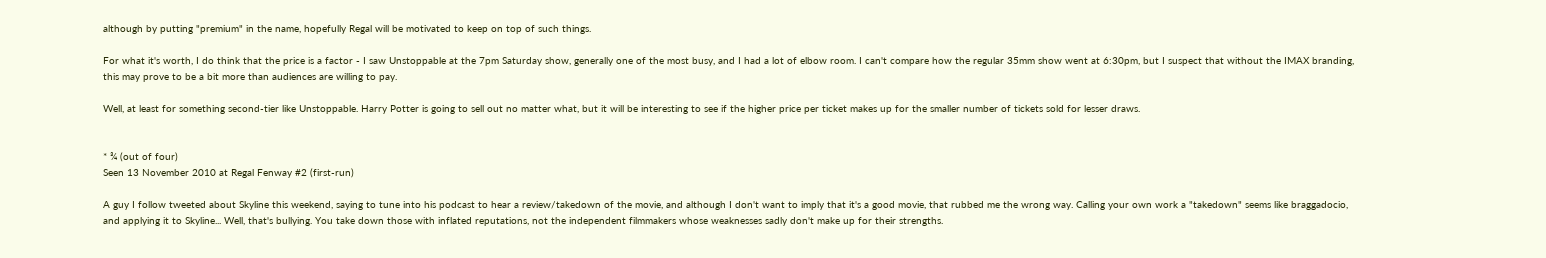although by putting "premium" in the name, hopefully Regal will be motivated to keep on top of such things.

For what it's worth, I do think that the price is a factor - I saw Unstoppable at the 7pm Saturday show, generally one of the most busy, and I had a lot of elbow room. I can't compare how the regular 35mm show went at 6:30pm, but I suspect that without the IMAX branding, this may prove to be a bit more than audiences are willing to pay.

Well, at least for something second-tier like Unstoppable. Harry Potter is going to sell out no matter what, but it will be interesting to see if the higher price per ticket makes up for the smaller number of tickets sold for lesser draws.


* ¾ (out of four)
Seen 13 November 2010 at Regal Fenway #2 (first-run)

A guy I follow tweeted about Skyline this weekend, saying to tune into his podcast to hear a review/takedown of the movie, and although I don't want to imply that it's a good movie, that rubbed me the wrong way. Calling your own work a "takedown" seems like braggadocio, and applying it to Skyline... Well, that's bullying. You take down those with inflated reputations, not the independent filmmakers whose weaknesses sadly don't make up for their strengths.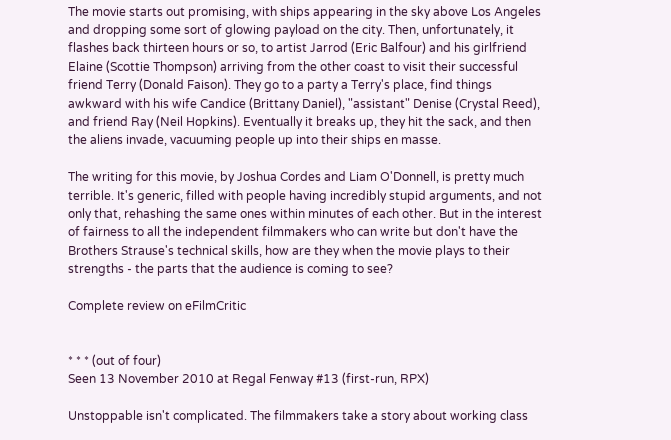The movie starts out promising, with ships appearing in the sky above Los Angeles and dropping some sort of glowing payload on the city. Then, unfortunately, it flashes back thirteen hours or so, to artist Jarrod (Eric Balfour) and his girlfriend Elaine (Scottie Thompson) arriving from the other coast to visit their successful friend Terry (Donald Faison). They go to a party a Terry's place, find things awkward with his wife Candice (Brittany Daniel), "assistant" Denise (Crystal Reed), and friend Ray (Neil Hopkins). Eventually it breaks up, they hit the sack, and then the aliens invade, vacuuming people up into their ships en masse.

The writing for this movie, by Joshua Cordes and Liam O'Donnell, is pretty much terrible. It's generic, filled with people having incredibly stupid arguments, and not only that, rehashing the same ones within minutes of each other. But in the interest of fairness to all the independent filmmakers who can write but don't have the Brothers Strause's technical skills, how are they when the movie plays to their strengths - the parts that the audience is coming to see?

Complete review on eFilmCritic


* * * (out of four)
Seen 13 November 2010 at Regal Fenway #13 (first-run, RPX)

Unstoppable isn't complicated. The filmmakers take a story about working class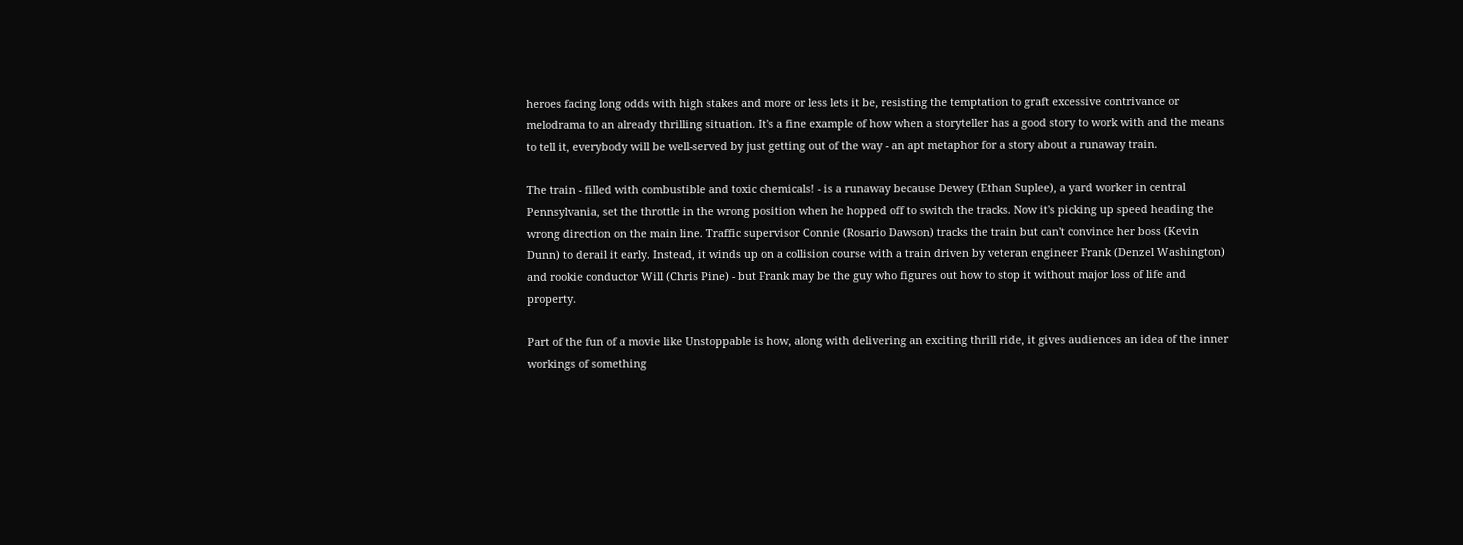heroes facing long odds with high stakes and more or less lets it be, resisting the temptation to graft excessive contrivance or melodrama to an already thrilling situation. It's a fine example of how when a storyteller has a good story to work with and the means to tell it, everybody will be well-served by just getting out of the way - an apt metaphor for a story about a runaway train.

The train - filled with combustible and toxic chemicals! - is a runaway because Dewey (Ethan Suplee), a yard worker in central Pennsylvania, set the throttle in the wrong position when he hopped off to switch the tracks. Now it's picking up speed heading the wrong direction on the main line. Traffic supervisor Connie (Rosario Dawson) tracks the train but can't convince her boss (Kevin Dunn) to derail it early. Instead, it winds up on a collision course with a train driven by veteran engineer Frank (Denzel Washington) and rookie conductor Will (Chris Pine) - but Frank may be the guy who figures out how to stop it without major loss of life and property.

Part of the fun of a movie like Unstoppable is how, along with delivering an exciting thrill ride, it gives audiences an idea of the inner workings of something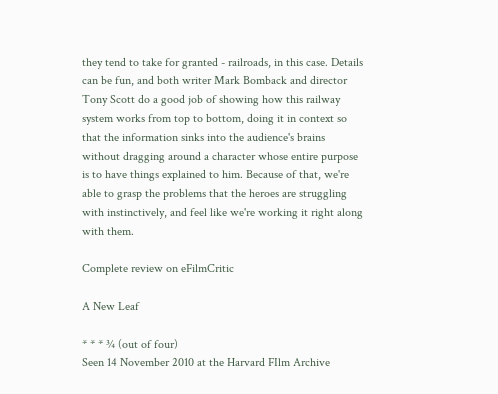they tend to take for granted - railroads, in this case. Details can be fun, and both writer Mark Bomback and director Tony Scott do a good job of showing how this railway system works from top to bottom, doing it in context so that the information sinks into the audience's brains without dragging around a character whose entire purpose is to have things explained to him. Because of that, we're able to grasp the problems that the heroes are struggling with instinctively, and feel like we're working it right along with them.

Complete review on eFilmCritic

A New Leaf

* * * ¾ (out of four)
Seen 14 November 2010 at the Harvard FIlm Archive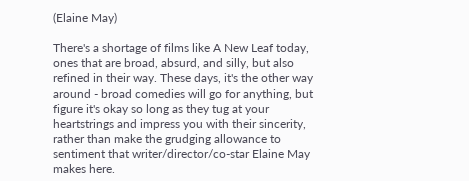(Elaine May)

There's a shortage of films like A New Leaf today, ones that are broad, absurd, and silly, but also refined in their way. These days, it's the other way around - broad comedies will go for anything, but figure it's okay so long as they tug at your heartstrings and impress you with their sincerity, rather than make the grudging allowance to sentiment that writer/director/co-star Elaine May makes here.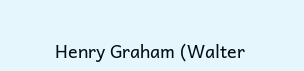Henry Graham (Walter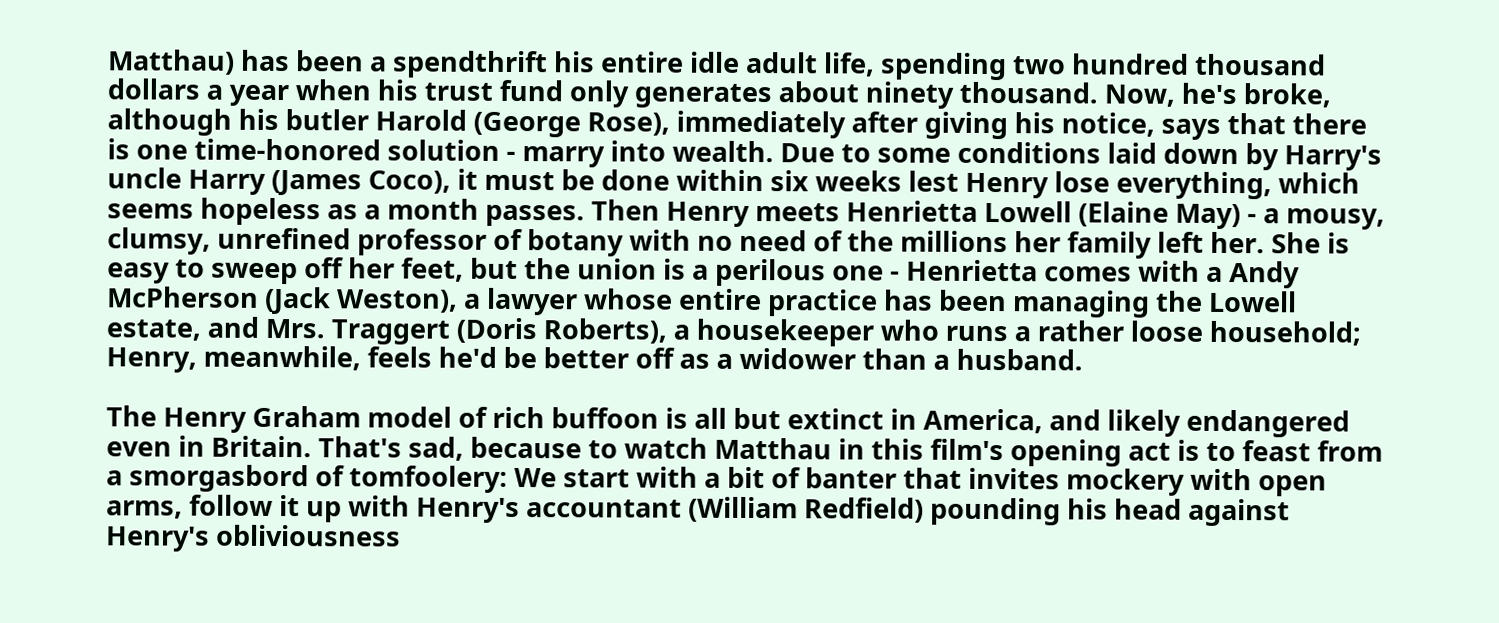Matthau) has been a spendthrift his entire idle adult life, spending two hundred thousand dollars a year when his trust fund only generates about ninety thousand. Now, he's broke, although his butler Harold (George Rose), immediately after giving his notice, says that there is one time-honored solution - marry into wealth. Due to some conditions laid down by Harry's uncle Harry (James Coco), it must be done within six weeks lest Henry lose everything, which seems hopeless as a month passes. Then Henry meets Henrietta Lowell (Elaine May) - a mousy, clumsy, unrefined professor of botany with no need of the millions her family left her. She is easy to sweep off her feet, but the union is a perilous one - Henrietta comes with a Andy McPherson (Jack Weston), a lawyer whose entire practice has been managing the Lowell estate, and Mrs. Traggert (Doris Roberts), a housekeeper who runs a rather loose household; Henry, meanwhile, feels he'd be better off as a widower than a husband.

The Henry Graham model of rich buffoon is all but extinct in America, and likely endangered even in Britain. That's sad, because to watch Matthau in this film's opening act is to feast from a smorgasbord of tomfoolery: We start with a bit of banter that invites mockery with open arms, follow it up with Henry's accountant (William Redfield) pounding his head against Henry's obliviousness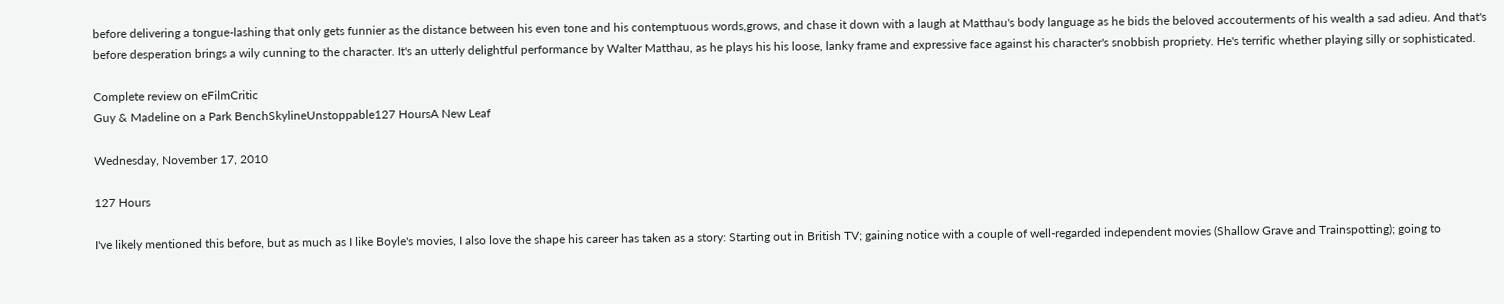before delivering a tongue-lashing that only gets funnier as the distance between his even tone and his contemptuous words,grows, and chase it down with a laugh at Matthau's body language as he bids the beloved accouterments of his wealth a sad adieu. And that's before desperation brings a wily cunning to the character. It's an utterly delightful performance by Walter Matthau, as he plays his his loose, lanky frame and expressive face against his character's snobbish propriety. He's terrific whether playing silly or sophisticated.

Complete review on eFilmCritic
Guy & Madeline on a Park BenchSkylineUnstoppable127 HoursA New Leaf

Wednesday, November 17, 2010

127 Hours

I've likely mentioned this before, but as much as I like Boyle's movies, I also love the shape his career has taken as a story: Starting out in British TV; gaining notice with a couple of well-regarded independent movies (Shallow Grave and Trainspotting); going to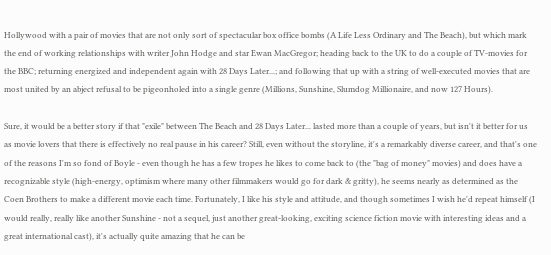Hollywood with a pair of movies that are not only sort of spectacular box office bombs (A Life Less Ordinary and The Beach), but which mark the end of working relationships with writer John Hodge and star Ewan MacGregor; heading back to the UK to do a couple of TV-movies for the BBC; returning energized and independent again with 28 Days Later...; and following that up with a string of well-executed movies that are most united by an abject refusal to be pigeonholed into a single genre (Millions, Sunshine, Slumdog Millionaire, and now 127 Hours).

Sure, it would be a better story if that "exile" between The Beach and 28 Days Later... lasted more than a couple of years, but isn't it better for us as movie lovers that there is effectively no real pause in his career? Still, even without the storyline, it's a remarkably diverse career, and that's one of the reasons I'm so fond of Boyle - even though he has a few tropes he likes to come back to (the "bag of money" movies) and does have a recognizable style (high-energy, optimism where many other filmmakers would go for dark & gritty), he seems nearly as determined as the Coen Brothers to make a different movie each time. Fortunately, I like his style and attitude, and though sometimes I wish he'd repeat himself (I would really, really like another Sunshine - not a sequel, just another great-looking, exciting science fiction movie with interesting ideas and a great international cast), it's actually quite amazing that he can be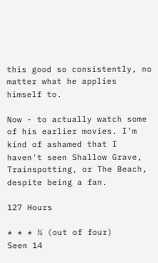this good so consistently, no matter what he applies himself to.

Now - to actually watch some of his earlier movies. I'm kind of ashamed that I haven't seen Shallow Grave, Trainspotting, or The Beach, despite being a fan.

127 Hours

* * * ¼ (out of four)
Seen 14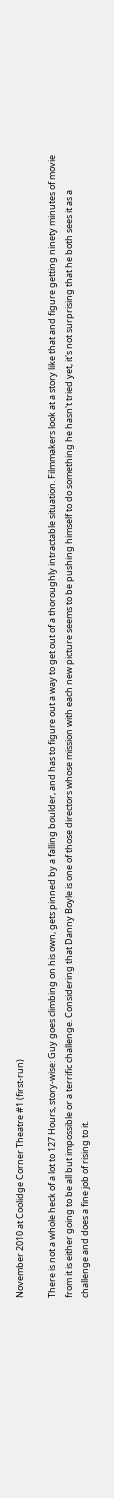November 2010 at Coolidge Corner Theatre #1 (first-run)

There is not a whole heck of a lot to 127 Hours, story-wise: Guy goes climbing on his own, gets pinned by a falling boulder, and has to figure out a way to get out of a thoroughly intractable situation. Filmmakers look at a story like that and figure getting ninety minutes of movie from it is either going to be all but impossible or a terrific challenge. Considering that Danny Boyle is one of those directors whose mission with each new picture seems to be pushing himself to do something he hasn't tried yet, it's not surprising that he both sees it as a challenge and does a fine job of rising to it.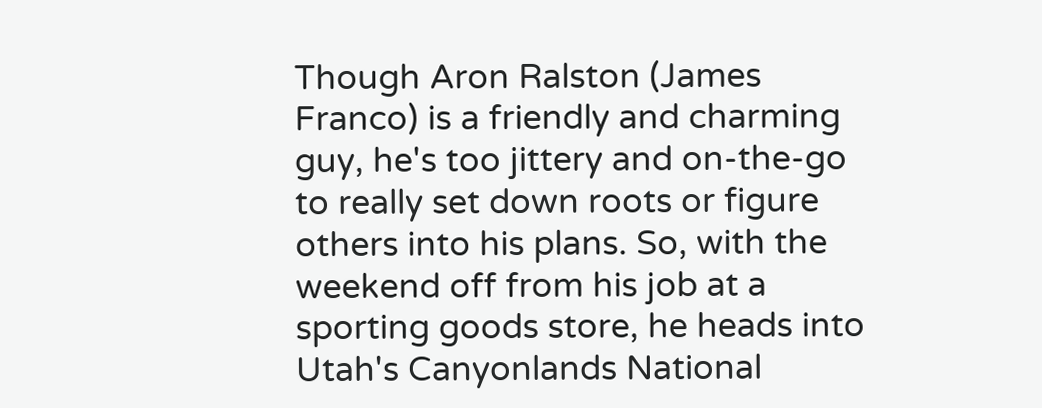Though Aron Ralston (James Franco) is a friendly and charming guy, he's too jittery and on-the-go to really set down roots or figure others into his plans. So, with the weekend off from his job at a sporting goods store, he heads into Utah's Canyonlands National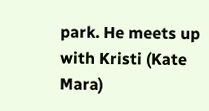park. He meets up with Kristi (Kate Mara)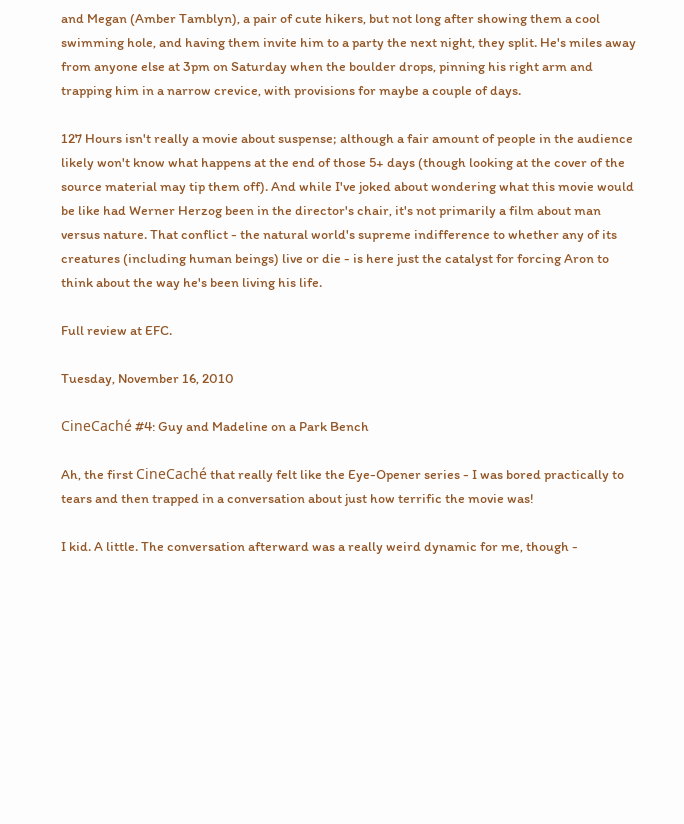and Megan (Amber Tamblyn), a pair of cute hikers, but not long after showing them a cool swimming hole, and having them invite him to a party the next night, they split. He's miles away from anyone else at 3pm on Saturday when the boulder drops, pinning his right arm and trapping him in a narrow crevice, with provisions for maybe a couple of days.

127 Hours isn't really a movie about suspense; although a fair amount of people in the audience likely won't know what happens at the end of those 5+ days (though looking at the cover of the source material may tip them off). And while I've joked about wondering what this movie would be like had Werner Herzog been in the director's chair, it's not primarily a film about man versus nature. That conflict - the natural world's supreme indifference to whether any of its creatures (including human beings) live or die - is here just the catalyst for forcing Aron to think about the way he's been living his life.

Full review at EFC.

Tuesday, November 16, 2010

CineCaché #4: Guy and Madeline on a Park Bench

Ah, the first CineCaché that really felt like the Eye-Opener series - I was bored practically to tears and then trapped in a conversation about just how terrific the movie was!

I kid. A little. The conversation afterward was a really weird dynamic for me, though -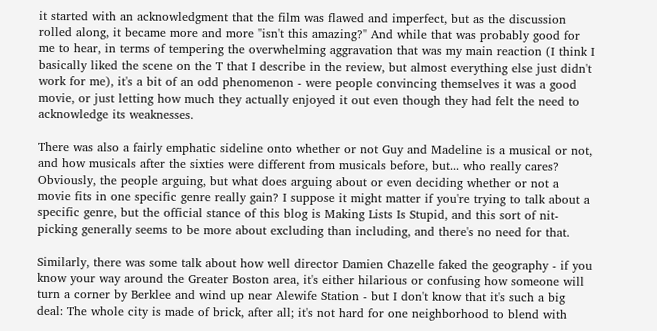it started with an acknowledgment that the film was flawed and imperfect, but as the discussion rolled along, it became more and more "isn't this amazing?" And while that was probably good for me to hear, in terms of tempering the overwhelming aggravation that was my main reaction (I think I basically liked the scene on the T that I describe in the review, but almost everything else just didn't work for me), it's a bit of an odd phenomenon - were people convincing themselves it was a good movie, or just letting how much they actually enjoyed it out even though they had felt the need to acknowledge its weaknesses.

There was also a fairly emphatic sideline onto whether or not Guy and Madeline is a musical or not, and how musicals after the sixties were different from musicals before, but... who really cares? Obviously, the people arguing, but what does arguing about or even deciding whether or not a movie fits in one specific genre really gain? I suppose it might matter if you're trying to talk about a specific genre, but the official stance of this blog is Making Lists Is Stupid, and this sort of nit-picking generally seems to be more about excluding than including, and there's no need for that.

Similarly, there was some talk about how well director Damien Chazelle faked the geography - if you know your way around the Greater Boston area, it's either hilarious or confusing how someone will turn a corner by Berklee and wind up near Alewife Station - but I don't know that it's such a big deal: The whole city is made of brick, after all; it's not hard for one neighborhood to blend with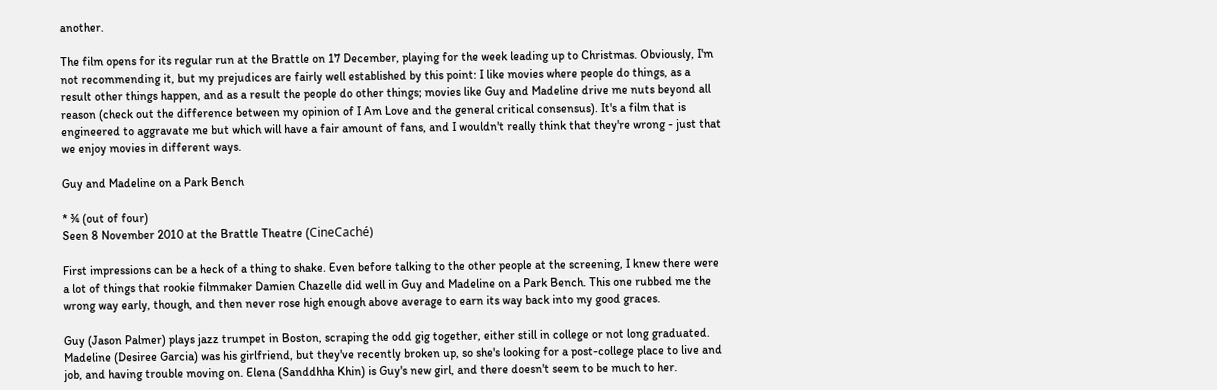another.

The film opens for its regular run at the Brattle on 17 December, playing for the week leading up to Christmas. Obviously, I'm not recommending it, but my prejudices are fairly well established by this point: I like movies where people do things, as a result other things happen, and as a result the people do other things; movies like Guy and Madeline drive me nuts beyond all reason (check out the difference between my opinion of I Am Love and the general critical consensus). It's a film that is engineered to aggravate me but which will have a fair amount of fans, and I wouldn't really think that they're wrong - just that we enjoy movies in different ways.

Guy and Madeline on a Park Bench

* ¾ (out of four)
Seen 8 November 2010 at the Brattle Theatre (CineCaché)

First impressions can be a heck of a thing to shake. Even before talking to the other people at the screening, I knew there were a lot of things that rookie filmmaker Damien Chazelle did well in Guy and Madeline on a Park Bench. This one rubbed me the wrong way early, though, and then never rose high enough above average to earn its way back into my good graces.

Guy (Jason Palmer) plays jazz trumpet in Boston, scraping the odd gig together, either still in college or not long graduated. Madeline (Desiree Garcia) was his girlfriend, but they've recently broken up, so she's looking for a post-college place to live and job, and having trouble moving on. Elena (Sanddhha Khin) is Guy's new girl, and there doesn't seem to be much to her.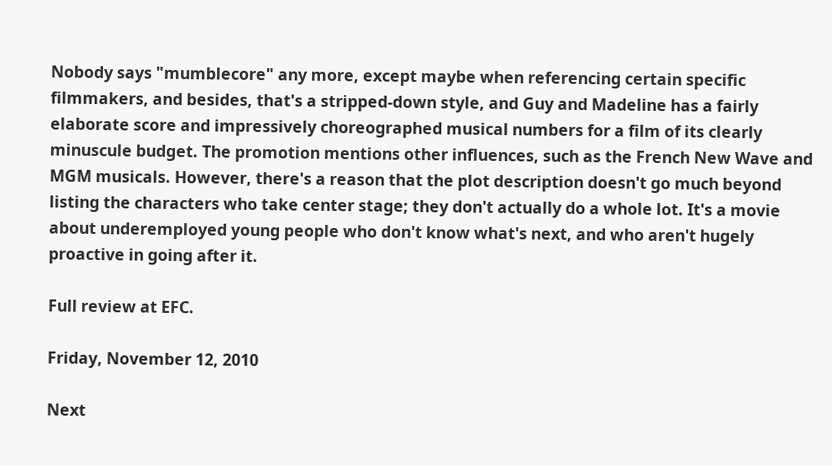Nobody says "mumblecore" any more, except maybe when referencing certain specific filmmakers, and besides, that's a stripped-down style, and Guy and Madeline has a fairly elaborate score and impressively choreographed musical numbers for a film of its clearly minuscule budget. The promotion mentions other influences, such as the French New Wave and MGM musicals. However, there's a reason that the plot description doesn't go much beyond listing the characters who take center stage; they don't actually do a whole lot. It's a movie about underemployed young people who don't know what's next, and who aren't hugely proactive in going after it.

Full review at EFC.

Friday, November 12, 2010

Next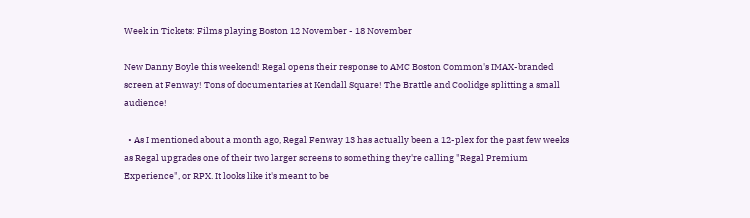Week in Tickets: Films playing Boston 12 November - 18 November

New Danny Boyle this weekend! Regal opens their response to AMC Boston Common's IMAX-branded screen at Fenway! Tons of documentaries at Kendall Square! The Brattle and Coolidge splitting a small audience!

  • As I mentioned about a month ago, Regal Fenway 13 has actually been a 12-plex for the past few weeks as Regal upgrades one of their two larger screens to something they're calling "Regal Premium Experience", or RPX. It looks like it's meant to be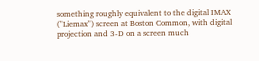something roughly equivalent to the digital IMAX ("Liemax") screen at Boston Common, with digital projection and 3-D on a screen much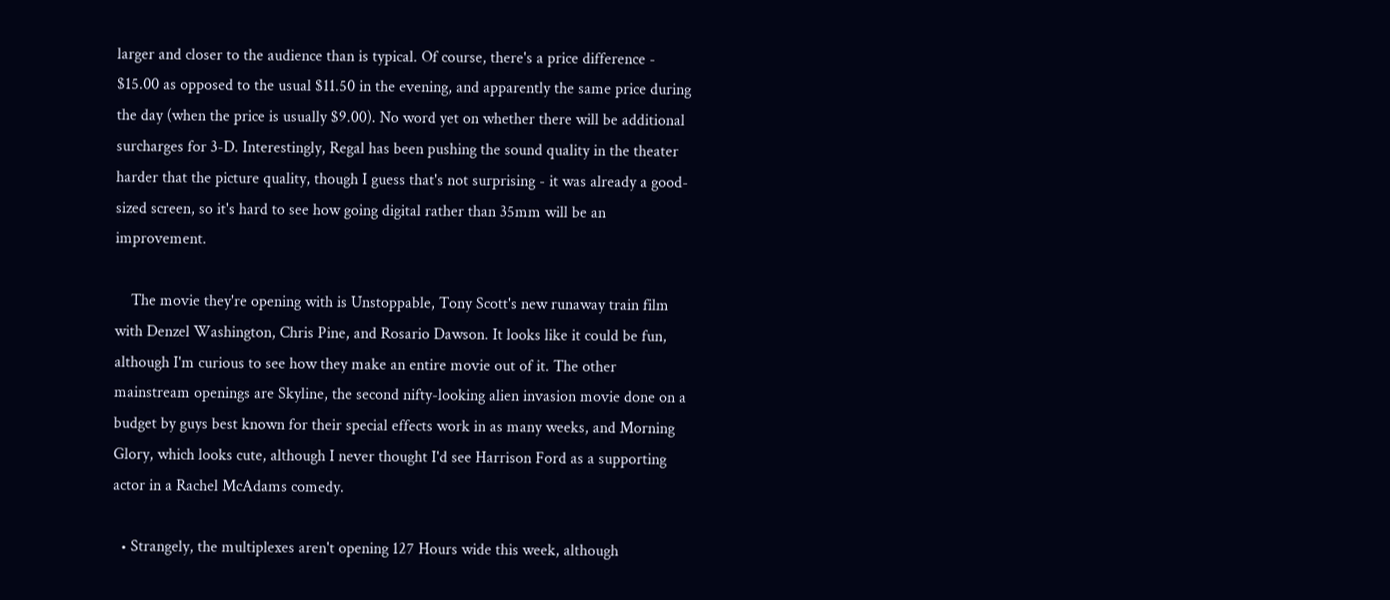larger and closer to the audience than is typical. Of course, there's a price difference - $15.00 as opposed to the usual $11.50 in the evening, and apparently the same price during the day (when the price is usually $9.00). No word yet on whether there will be additional surcharges for 3-D. Interestingly, Regal has been pushing the sound quality in the theater harder that the picture quality, though I guess that's not surprising - it was already a good-sized screen, so it's hard to see how going digital rather than 35mm will be an improvement.

    The movie they're opening with is Unstoppable, Tony Scott's new runaway train film with Denzel Washington, Chris Pine, and Rosario Dawson. It looks like it could be fun, although I'm curious to see how they make an entire movie out of it. The other mainstream openings are Skyline, the second nifty-looking alien invasion movie done on a budget by guys best known for their special effects work in as many weeks, and Morning Glory, which looks cute, although I never thought I'd see Harrison Ford as a supporting actor in a Rachel McAdams comedy.

  • Strangely, the multiplexes aren't opening 127 Hours wide this week, although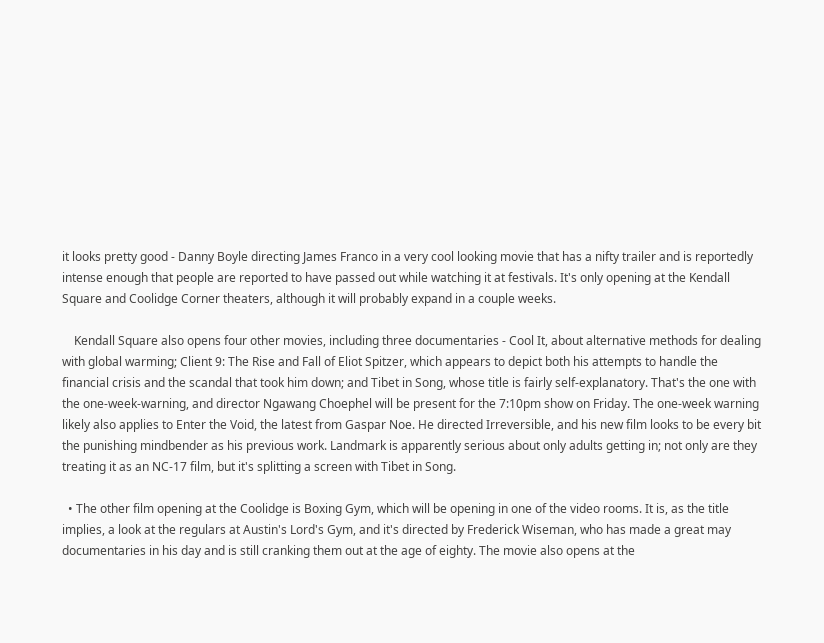it looks pretty good - Danny Boyle directing James Franco in a very cool looking movie that has a nifty trailer and is reportedly intense enough that people are reported to have passed out while watching it at festivals. It's only opening at the Kendall Square and Coolidge Corner theaters, although it will probably expand in a couple weeks.

    Kendall Square also opens four other movies, including three documentaries - Cool It, about alternative methods for dealing with global warming; Client 9: The Rise and Fall of Eliot Spitzer, which appears to depict both his attempts to handle the financial crisis and the scandal that took him down; and Tibet in Song, whose title is fairly self-explanatory. That's the one with the one-week-warning, and director Ngawang Choephel will be present for the 7:10pm show on Friday. The one-week warning likely also applies to Enter the Void, the latest from Gaspar Noe. He directed Irreversible, and his new film looks to be every bit the punishing mindbender as his previous work. Landmark is apparently serious about only adults getting in; not only are they treating it as an NC-17 film, but it's splitting a screen with Tibet in Song.

  • The other film opening at the Coolidge is Boxing Gym, which will be opening in one of the video rooms. It is, as the title implies, a look at the regulars at Austin's Lord's Gym, and it's directed by Frederick Wiseman, who has made a great may documentaries in his day and is still cranking them out at the age of eighty. The movie also opens at the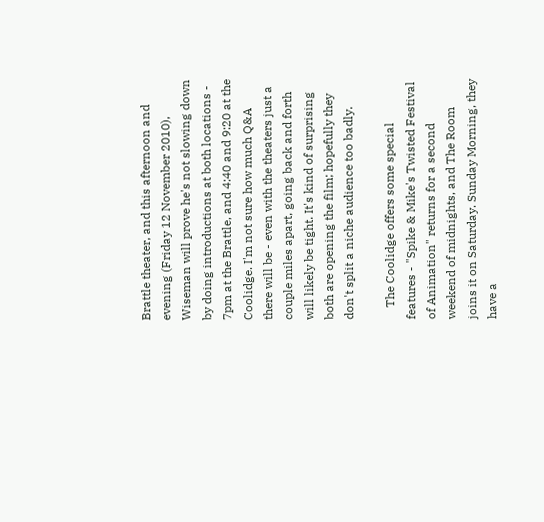Brattle theater, and this afternoon and evening (Friday 12 November 2010), Wiseman will prove he's not slowing down by doing introductions at both locations - 7pm at the Brattle, and 4:40 and 9:20 at the Coolidge. I'm not sure how much Q&A there will be - even with the theaters just a couple miles apart, going back and forth will likely be tight. It's kind of surprising both are opening the film; hopefully they don't split a niche audience too badly.

    The Coolidge offers some special features - "Spike & Mike's Twisted Festival of Animation" returns for a second weekend of midnights, and The Room joins it on Saturday. Sunday Morning, they have a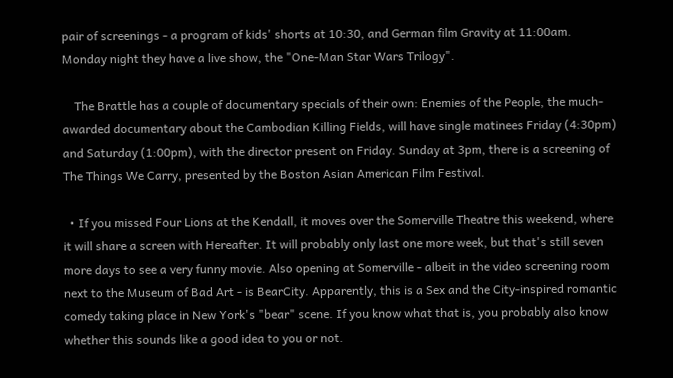pair of screenings - a program of kids' shorts at 10:30, and German film Gravity at 11:00am. Monday night they have a live show, the "One-Man Star Wars Trilogy".

    The Brattle has a couple of documentary specials of their own: Enemies of the People, the much-awarded documentary about the Cambodian Killing Fields, will have single matinees Friday (4:30pm) and Saturday (1:00pm), with the director present on Friday. Sunday at 3pm, there is a screening of The Things We Carry, presented by the Boston Asian American Film Festival.

  • If you missed Four Lions at the Kendall, it moves over the Somerville Theatre this weekend, where it will share a screen with Hereafter. It will probably only last one more week, but that's still seven more days to see a very funny movie. Also opening at Somerville - albeit in the video screening room next to the Museum of Bad Art - is BearCity. Apparently, this is a Sex and the City-inspired romantic comedy taking place in New York's "bear" scene. If you know what that is, you probably also know whether this sounds like a good idea to you or not.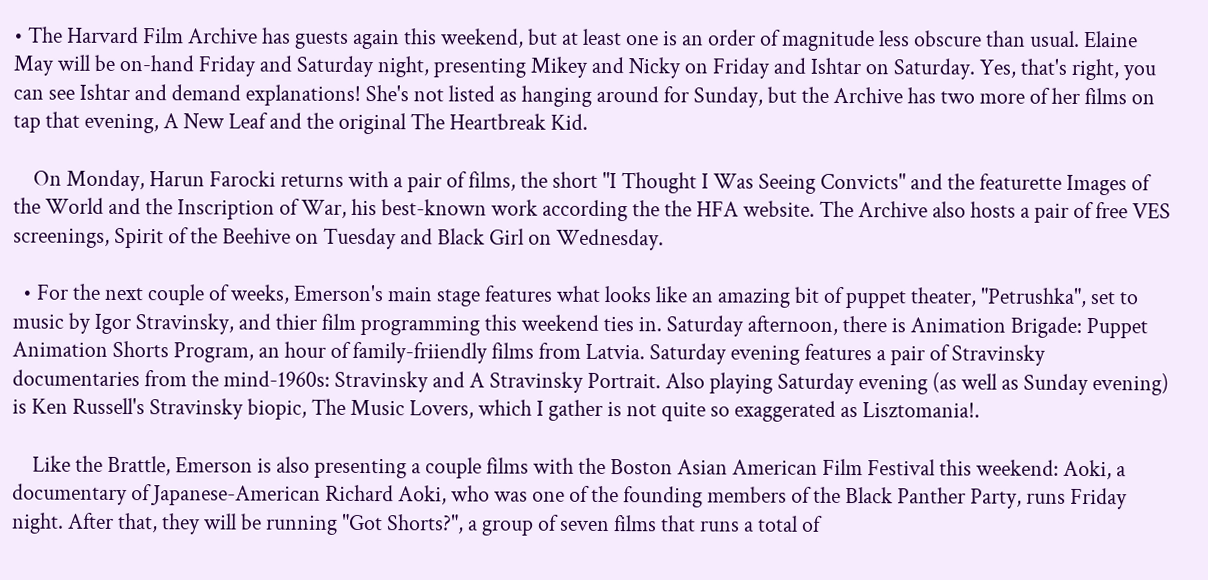• The Harvard Film Archive has guests again this weekend, but at least one is an order of magnitude less obscure than usual. Elaine May will be on-hand Friday and Saturday night, presenting Mikey and Nicky on Friday and Ishtar on Saturday. Yes, that's right, you can see Ishtar and demand explanations! She's not listed as hanging around for Sunday, but the Archive has two more of her films on tap that evening, A New Leaf and the original The Heartbreak Kid.

    On Monday, Harun Farocki returns with a pair of films, the short "I Thought I Was Seeing Convicts" and the featurette Images of the World and the Inscription of War, his best-known work according the the HFA website. The Archive also hosts a pair of free VES screenings, Spirit of the Beehive on Tuesday and Black Girl on Wednesday.

  • For the next couple of weeks, Emerson's main stage features what looks like an amazing bit of puppet theater, "Petrushka", set to music by Igor Stravinsky, and thier film programming this weekend ties in. Saturday afternoon, there is Animation Brigade: Puppet Animation Shorts Program, an hour of family-friiendly films from Latvia. Saturday evening features a pair of Stravinsky documentaries from the mind-1960s: Stravinsky and A Stravinsky Portrait. Also playing Saturday evening (as well as Sunday evening) is Ken Russell's Stravinsky biopic, The Music Lovers, which I gather is not quite so exaggerated as Lisztomania!.

    Like the Brattle, Emerson is also presenting a couple films with the Boston Asian American Film Festival this weekend: Aoki, a documentary of Japanese-American Richard Aoki, who was one of the founding members of the Black Panther Party, runs Friday night. After that, they will be running "Got Shorts?", a group of seven films that runs a total of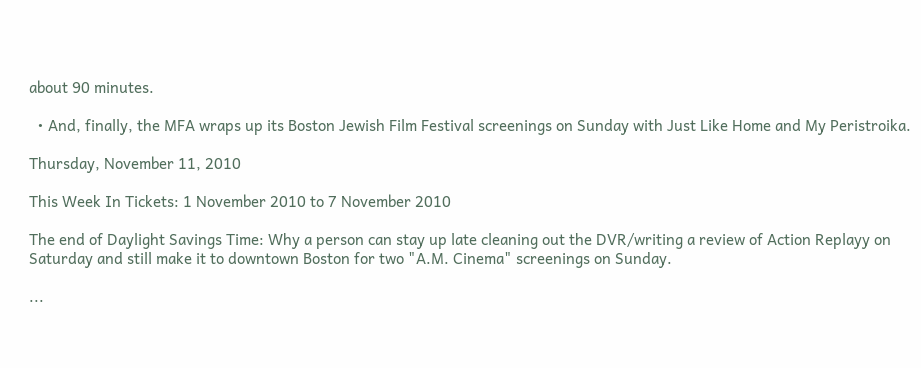about 90 minutes.

  • And, finally, the MFA wraps up its Boston Jewish Film Festival screenings on Sunday with Just Like Home and My Peristroika.

Thursday, November 11, 2010

This Week In Tickets: 1 November 2010 to 7 November 2010

The end of Daylight Savings Time: Why a person can stay up late cleaning out the DVR/writing a review of Action Replayy on Saturday and still make it to downtown Boston for two "A.M. Cinema" screenings on Sunday.

...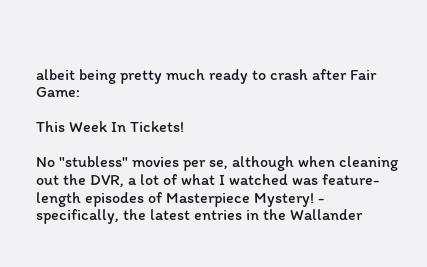albeit being pretty much ready to crash after Fair Game:

This Week In Tickets!

No "stubless" movies per se, although when cleaning out the DVR, a lot of what I watched was feature-length episodes of Masterpiece Mystery! - specifically, the latest entries in the Wallander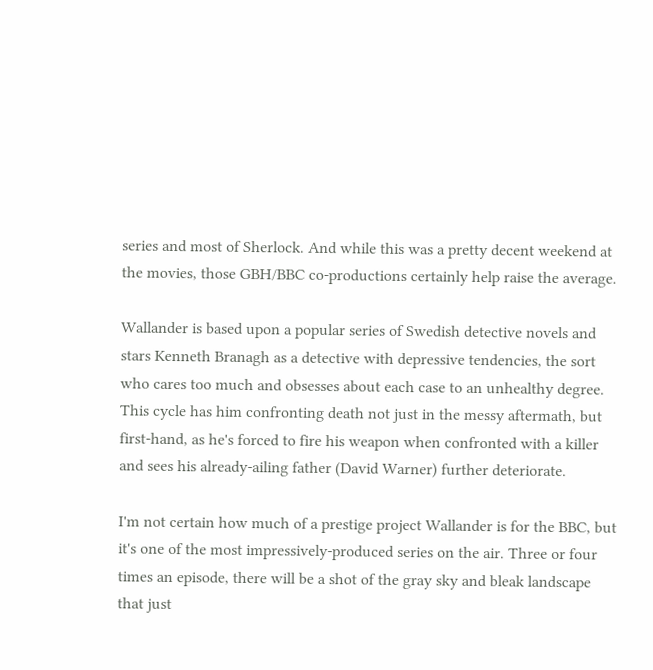series and most of Sherlock. And while this was a pretty decent weekend at the movies, those GBH/BBC co-productions certainly help raise the average.

Wallander is based upon a popular series of Swedish detective novels and stars Kenneth Branagh as a detective with depressive tendencies, the sort who cares too much and obsesses about each case to an unhealthy degree. This cycle has him confronting death not just in the messy aftermath, but first-hand, as he's forced to fire his weapon when confronted with a killer and sees his already-ailing father (David Warner) further deteriorate.

I'm not certain how much of a prestige project Wallander is for the BBC, but it's one of the most impressively-produced series on the air. Three or four times an episode, there will be a shot of the gray sky and bleak landscape that just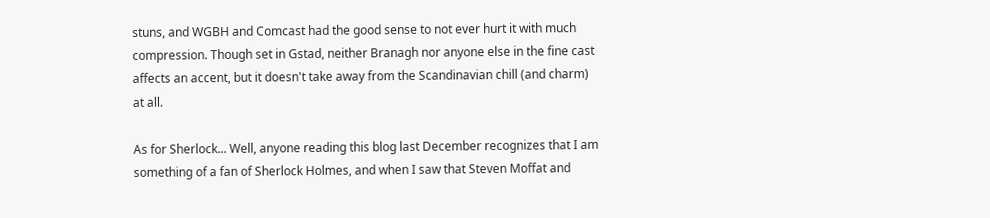stuns, and WGBH and Comcast had the good sense to not ever hurt it with much compression. Though set in Gstad, neither Branagh nor anyone else in the fine cast affects an accent, but it doesn't take away from the Scandinavian chill (and charm) at all.

As for Sherlock... Well, anyone reading this blog last December recognizes that I am something of a fan of Sherlock Holmes, and when I saw that Steven Moffat and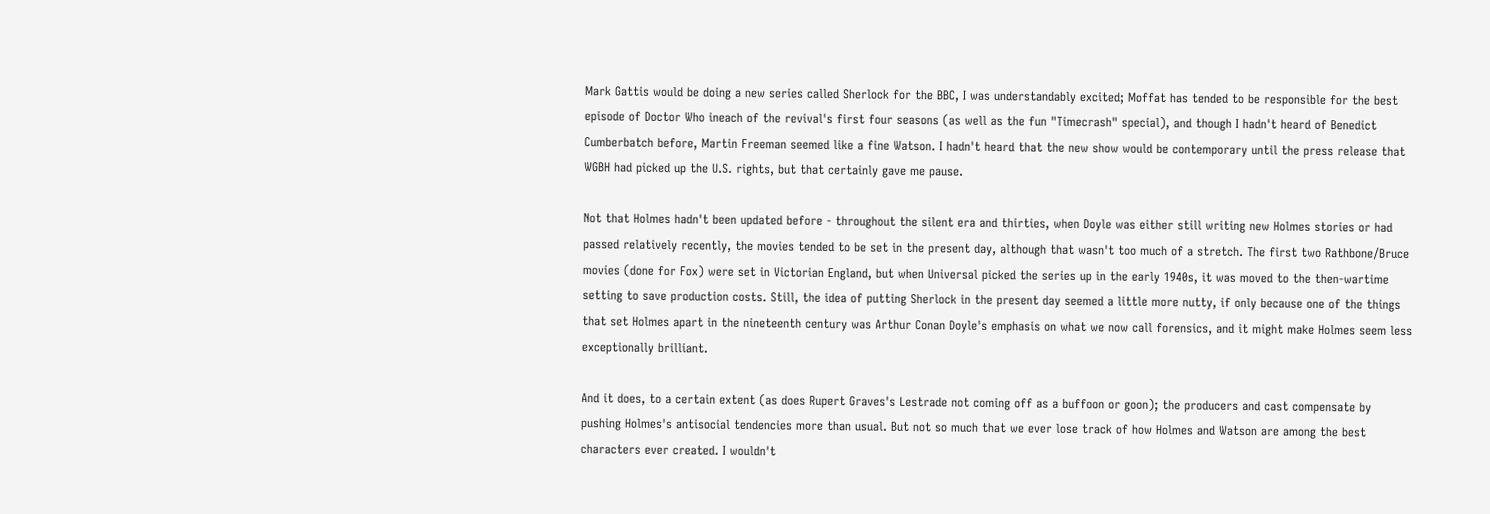Mark Gattis would be doing a new series called Sherlock for the BBC, I was understandably excited; Moffat has tended to be responsible for the best episode of Doctor Who ineach of the revival's first four seasons (as well as the fun "Timecrash" special), and though I hadn't heard of Benedict Cumberbatch before, Martin Freeman seemed like a fine Watson. I hadn't heard that the new show would be contemporary until the press release that WGBH had picked up the U.S. rights, but that certainly gave me pause.

Not that Holmes hadn't been updated before - throughout the silent era and thirties, when Doyle was either still writing new Holmes stories or had passed relatively recently, the movies tended to be set in the present day, although that wasn't too much of a stretch. The first two Rathbone/Bruce movies (done for Fox) were set in Victorian England, but when Universal picked the series up in the early 1940s, it was moved to the then-wartime setting to save production costs. Still, the idea of putting Sherlock in the present day seemed a little more nutty, if only because one of the things that set Holmes apart in the nineteenth century was Arthur Conan Doyle's emphasis on what we now call forensics, and it might make Holmes seem less exceptionally brilliant.

And it does, to a certain extent (as does Rupert Graves's Lestrade not coming off as a buffoon or goon); the producers and cast compensate by pushing Holmes's antisocial tendencies more than usual. But not so much that we ever lose track of how Holmes and Watson are among the best characters ever created. I wouldn't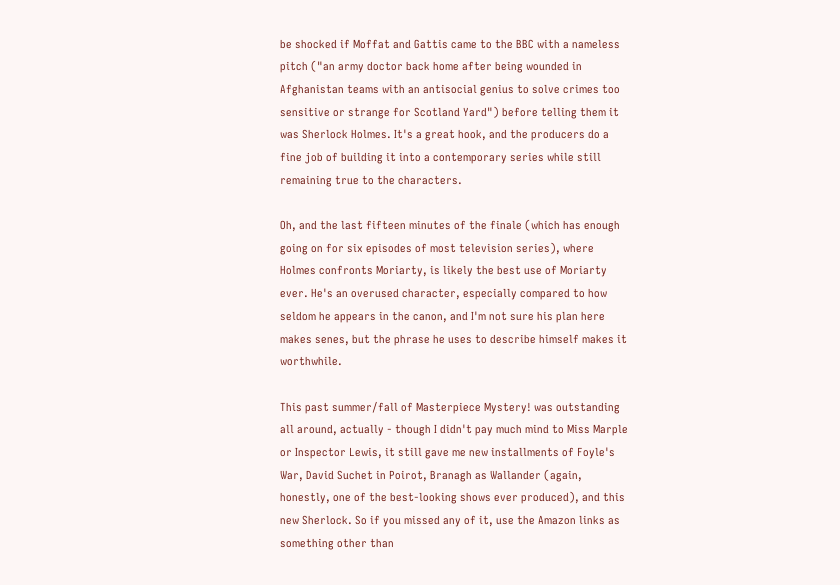be shocked if Moffat and Gattis came to the BBC with a nameless pitch ("an army doctor back home after being wounded in Afghanistan teams with an antisocial genius to solve crimes too sensitive or strange for Scotland Yard") before telling them it was Sherlock Holmes. It's a great hook, and the producers do a fine job of building it into a contemporary series while still remaining true to the characters.

Oh, and the last fifteen minutes of the finale (which has enough going on for six episodes of most television series), where Holmes confronts Moriarty, is likely the best use of Moriarty ever. He's an overused character, especially compared to how seldom he appears in the canon, and I'm not sure his plan here makes senes, but the phrase he uses to describe himself makes it worthwhile.

This past summer/fall of Masterpiece Mystery! was outstanding all around, actually - though I didn't pay much mind to Miss Marple or Inspector Lewis, it still gave me new installments of Foyle's War, David Suchet in Poirot, Branagh as Wallander (again, honestly, one of the best-looking shows ever produced), and this new Sherlock. So if you missed any of it, use the Amazon links as something other than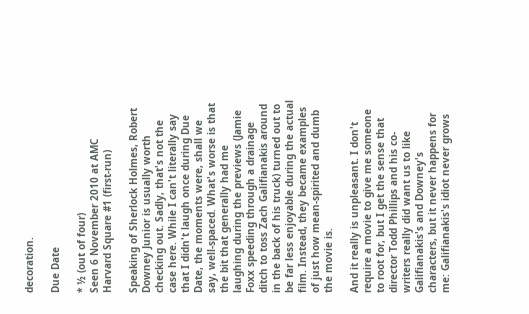decoration.

Due Date

* ½ (out of four)
Seen 6 November 2010 at AMC Harvard Square #1 (first-run)

Speaking of Sherlock Holmes, Robert Downey Junior is usually worth checking out. Sadly, that's not the case here. While I can't literally say that I didn't laugh once during Due Date, the moments were, shall we say, well-spaced. What's worse is that the bit that generally had me laughing during the previews (Jamie Foxx speeding through a drainage ditch to toss Zach Galifianakis around in the back of his truck) turned out to be far less enjoyable during the actual film. Instead, they became examples of just how mean-spirited and dumb the movie is.

And it really is unpleasant. I don't require a movie to give me someone to root for, but I get the sense that director Todd Phillips and his co-writers really did want us to like Galifianakis's and Downey's characters, but it never happens for me: Galifianakis's idiot never grows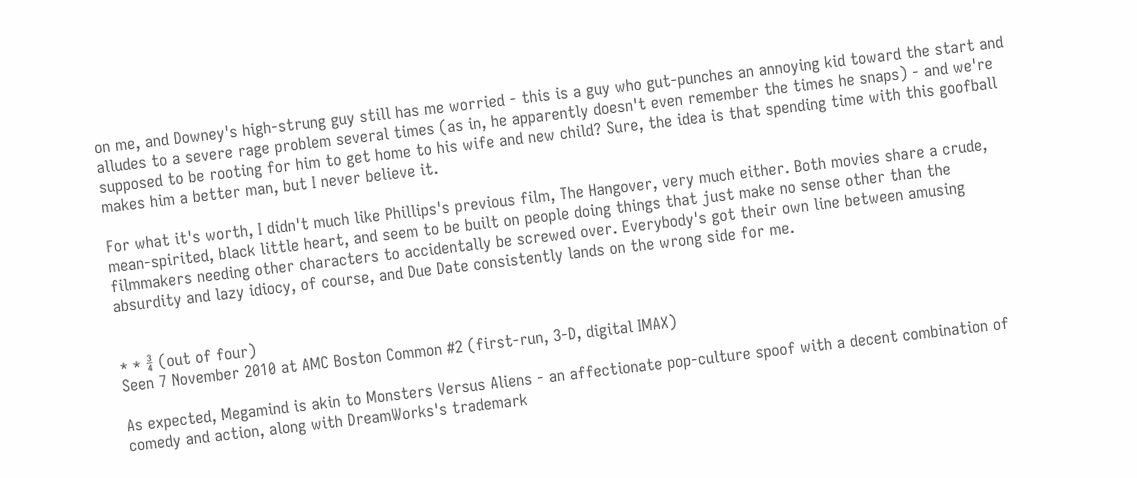on me, and Downey's high-strung guy still has me worried - this is a guy who gut-punches an annoying kid toward the start and alludes to a severe rage problem several times (as in, he apparently doesn't even remember the times he snaps) - and we're supposed to be rooting for him to get home to his wife and new child? Sure, the idea is that spending time with this goofball makes him a better man, but I never believe it.

For what it's worth, I didn't much like Phillips's previous film, The Hangover, very much either. Both movies share a crude, mean-spirited, black little heart, and seem to be built on people doing things that just make no sense other than the filmmakers needing other characters to accidentally be screwed over. Everybody's got their own line between amusing absurdity and lazy idiocy, of course, and Due Date consistently lands on the wrong side for me.


* * ¾ (out of four)
Seen 7 November 2010 at AMC Boston Common #2 (first-run, 3-D, digital IMAX)

As expected, Megamind is akin to Monsters Versus Aliens - an affectionate pop-culture spoof with a decent combination of comedy and action, along with DreamWorks's trademark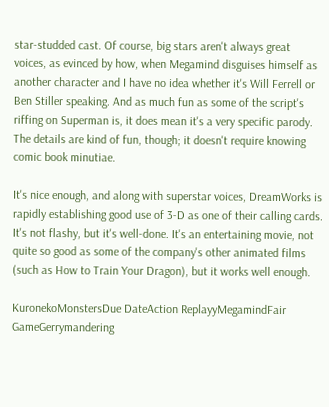star-studded cast. Of course, big stars aren't always great voices, as evinced by how, when Megamind disguises himself as another character and I have no idea whether it's Will Ferrell or Ben Stiller speaking. And as much fun as some of the script's riffing on Superman is, it does mean it's a very specific parody. The details are kind of fun, though; it doesn't require knowing comic book minutiae.

It's nice enough, and along with superstar voices, DreamWorks is rapidly establishing good use of 3-D as one of their calling cards. It's not flashy, but it's well-done. It's an entertaining movie, not quite so good as some of the company's other animated films (such as How to Train Your Dragon), but it works well enough.

KuronekoMonstersDue DateAction ReplayyMegamindFair GameGerrymandering